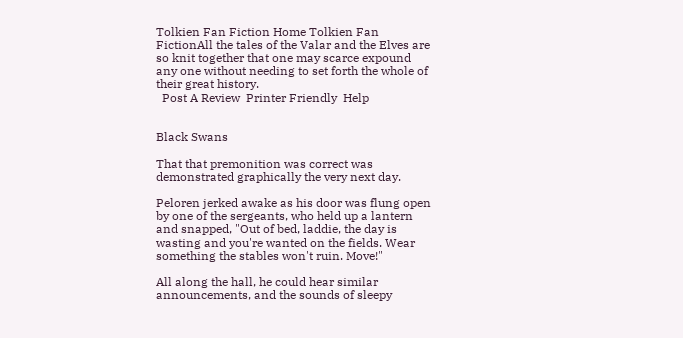Tolkien Fan Fiction Home Tolkien Fan FictionAll the tales of the Valar and the Elves are so knit together that one may scarce expound any one without needing to set forth the whole of their great history.
  Post A Review  Printer Friendly  Help


Black Swans

That that premonition was correct was demonstrated graphically the very next day.

Peloren jerked awake as his door was flung open by one of the sergeants, who held up a lantern and snapped, "Out of bed, laddie, the day is wasting and you're wanted on the fields. Wear something the stables won't ruin. Move!"

All along the hall, he could hear similar announcements, and the sounds of sleepy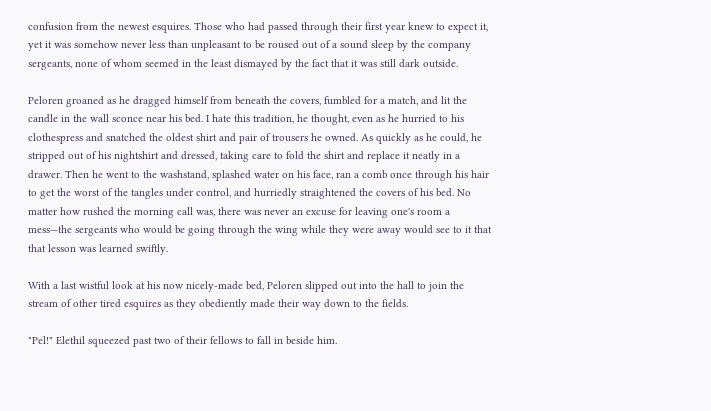confusion from the newest esquires. Those who had passed through their first year knew to expect it, yet it was somehow never less than unpleasant to be roused out of a sound sleep by the company sergeants, none of whom seemed in the least dismayed by the fact that it was still dark outside.

Peloren groaned as he dragged himself from beneath the covers, fumbled for a match, and lit the candle in the wall sconce near his bed. I hate this tradition, he thought, even as he hurried to his clothespress and snatched the oldest shirt and pair of trousers he owned. As quickly as he could, he stripped out of his nightshirt and dressed, taking care to fold the shirt and replace it neatly in a drawer. Then he went to the washstand, splashed water on his face, ran a comb once through his hair to get the worst of the tangles under control, and hurriedly straightened the covers of his bed. No matter how rushed the morning call was, there was never an excuse for leaving one's room a mess—the sergeants who would be going through the wing while they were away would see to it that that lesson was learned swiftly.

With a last wistful look at his now nicely-made bed, Peloren slipped out into the hall to join the stream of other tired esquires as they obediently made their way down to the fields.

"Pel!" Elethil squeezed past two of their fellows to fall in beside him.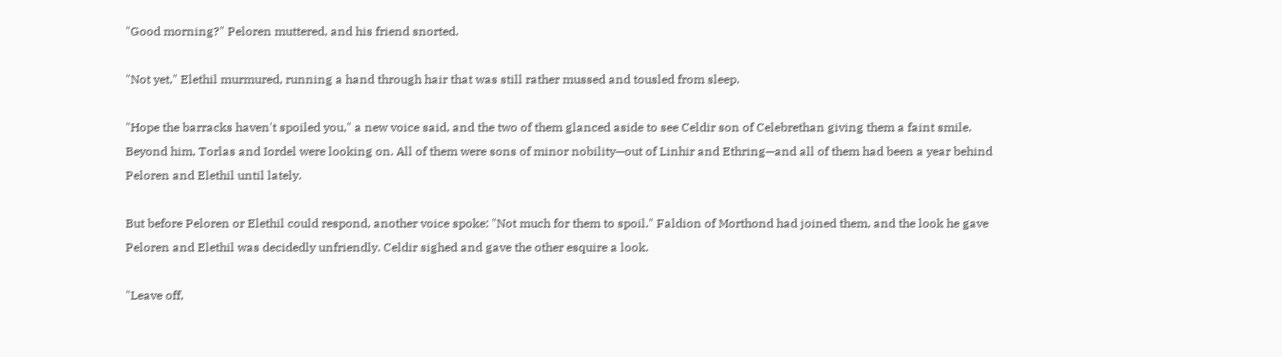"Good morning?" Peloren muttered, and his friend snorted.

"Not yet," Elethil murmured, running a hand through hair that was still rather mussed and tousled from sleep.

"Hope the barracks haven't spoiled you," a new voice said, and the two of them glanced aside to see Celdir son of Celebrethan giving them a faint smile. Beyond him, Torlas and Iordel were looking on. All of them were sons of minor nobility—out of Linhir and Ethring—and all of them had been a year behind Peloren and Elethil until lately.

But before Peloren or Elethil could respond, another voice spoke: "Not much for them to spoil." Faldion of Morthond had joined them, and the look he gave Peloren and Elethil was decidedly unfriendly. Celdir sighed and gave the other esquire a look.

"Leave off,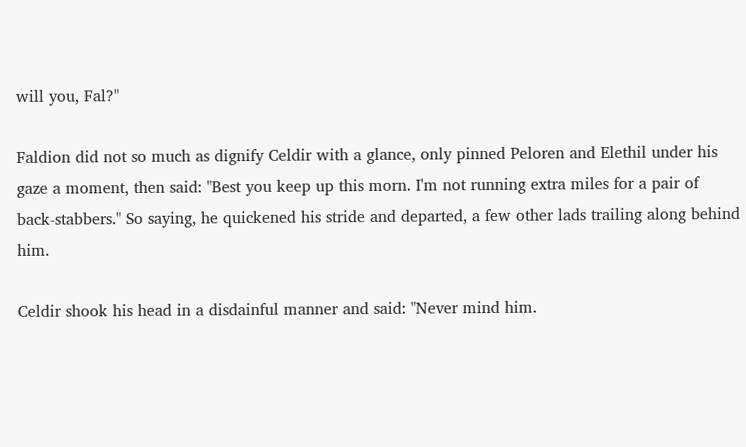will you, Fal?"

Faldion did not so much as dignify Celdir with a glance, only pinned Peloren and Elethil under his gaze a moment, then said: "Best you keep up this morn. I'm not running extra miles for a pair of back-stabbers." So saying, he quickened his stride and departed, a few other lads trailing along behind him.

Celdir shook his head in a disdainful manner and said: "Never mind him.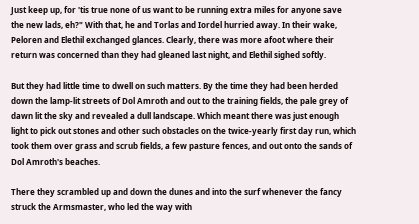Just keep up, for 'tis true none of us want to be running extra miles for anyone save the new lads, eh?" With that, he and Torlas and Iordel hurried away. In their wake, Peloren and Elethil exchanged glances. Clearly, there was more afoot where their return was concerned than they had gleaned last night, and Elethil sighed softly.

But they had little time to dwell on such matters. By the time they had been herded down the lamp-lit streets of Dol Amroth and out to the training fields, the pale grey of dawn lit the sky and revealed a dull landscape. Which meant there was just enough light to pick out stones and other such obstacles on the twice-yearly first day run, which took them over grass and scrub fields, a few pasture fences, and out onto the sands of Dol Amroth's beaches.

There they scrambled up and down the dunes and into the surf whenever the fancy struck the Armsmaster, who led the way with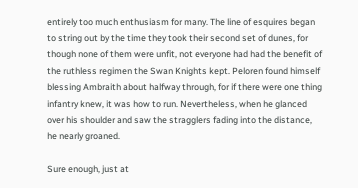entirely too much enthusiasm for many. The line of esquires began to string out by the time they took their second set of dunes, for though none of them were unfit, not everyone had had the benefit of the ruthless regimen the Swan Knights kept. Peloren found himself blessing Ambraith about halfway through, for if there were one thing infantry knew, it was how to run. Nevertheless, when he glanced over his shoulder and saw the stragglers fading into the distance, he nearly groaned.

Sure enough, just at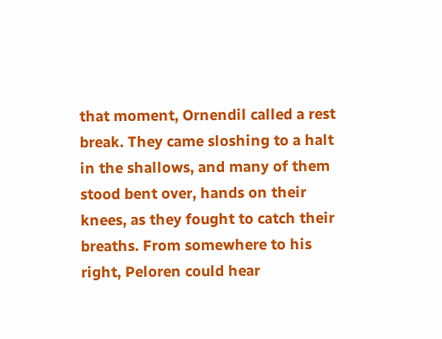that moment, Ornendil called a rest break. They came sloshing to a halt in the shallows, and many of them stood bent over, hands on their knees, as they fought to catch their breaths. From somewhere to his right, Peloren could hear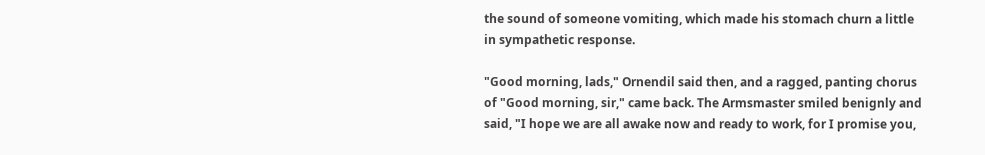the sound of someone vomiting, which made his stomach churn a little in sympathetic response.

"Good morning, lads," Ornendil said then, and a ragged, panting chorus of "Good morning, sir," came back. The Armsmaster smiled benignly and said, "I hope we are all awake now and ready to work, for I promise you,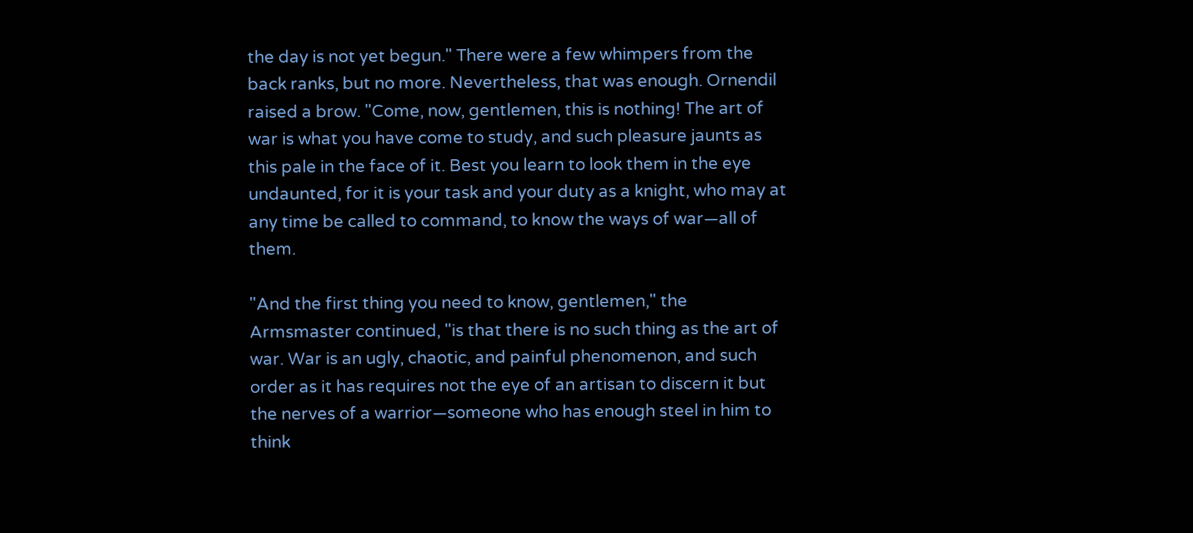the day is not yet begun." There were a few whimpers from the back ranks, but no more. Nevertheless, that was enough. Ornendil raised a brow. "Come, now, gentlemen, this is nothing! The art of war is what you have come to study, and such pleasure jaunts as this pale in the face of it. Best you learn to look them in the eye undaunted, for it is your task and your duty as a knight, who may at any time be called to command, to know the ways of war—all of them.

"And the first thing you need to know, gentlemen," the Armsmaster continued, "is that there is no such thing as the art of war. War is an ugly, chaotic, and painful phenomenon, and such order as it has requires not the eye of an artisan to discern it but the nerves of a warrior—someone who has enough steel in him to think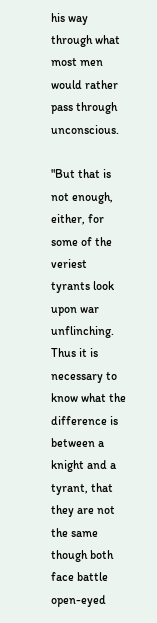his way through what most men would rather pass through unconscious.

"But that is not enough, either, for some of the veriest tyrants look upon war unflinching. Thus it is necessary to know what the difference is between a knight and a tyrant, that they are not the same though both face battle open-eyed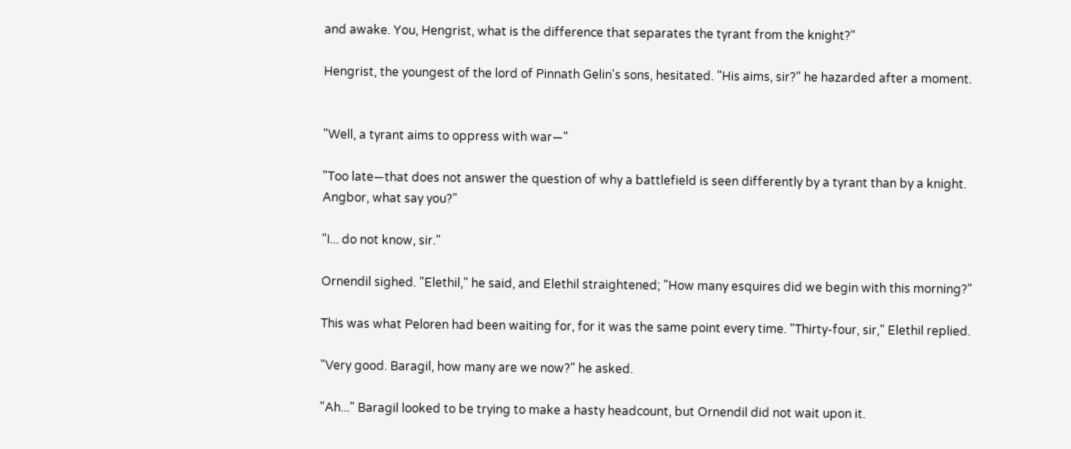and awake. You, Hengrist, what is the difference that separates the tyrant from the knight?"

Hengrist, the youngest of the lord of Pinnath Gelin's sons, hesitated. "His aims, sir?" he hazarded after a moment.


"Well, a tyrant aims to oppress with war—"

"Too late—that does not answer the question of why a battlefield is seen differently by a tyrant than by a knight. Angbor, what say you?"

"I... do not know, sir."

Ornendil sighed. "Elethil," he said, and Elethil straightened; "How many esquires did we begin with this morning?"

This was what Peloren had been waiting for, for it was the same point every time. "Thirty-four, sir," Elethil replied.

"Very good. Baragil, how many are we now?" he asked.

"Ah..." Baragil looked to be trying to make a hasty headcount, but Ornendil did not wait upon it.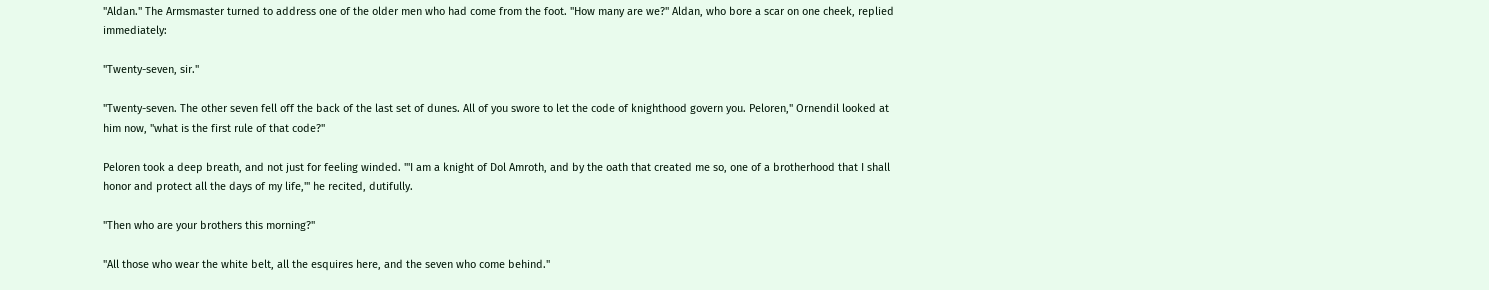"Aldan." The Armsmaster turned to address one of the older men who had come from the foot. "How many are we?" Aldan, who bore a scar on one cheek, replied immediately:

"Twenty-seven, sir."

"Twenty-seven. The other seven fell off the back of the last set of dunes. All of you swore to let the code of knighthood govern you. Peloren," Ornendil looked at him now, "what is the first rule of that code?"

Peloren took a deep breath, and not just for feeling winded. "'I am a knight of Dol Amroth, and by the oath that created me so, one of a brotherhood that I shall honor and protect all the days of my life,'" he recited, dutifully.

"Then who are your brothers this morning?"

"All those who wear the white belt, all the esquires here, and the seven who come behind."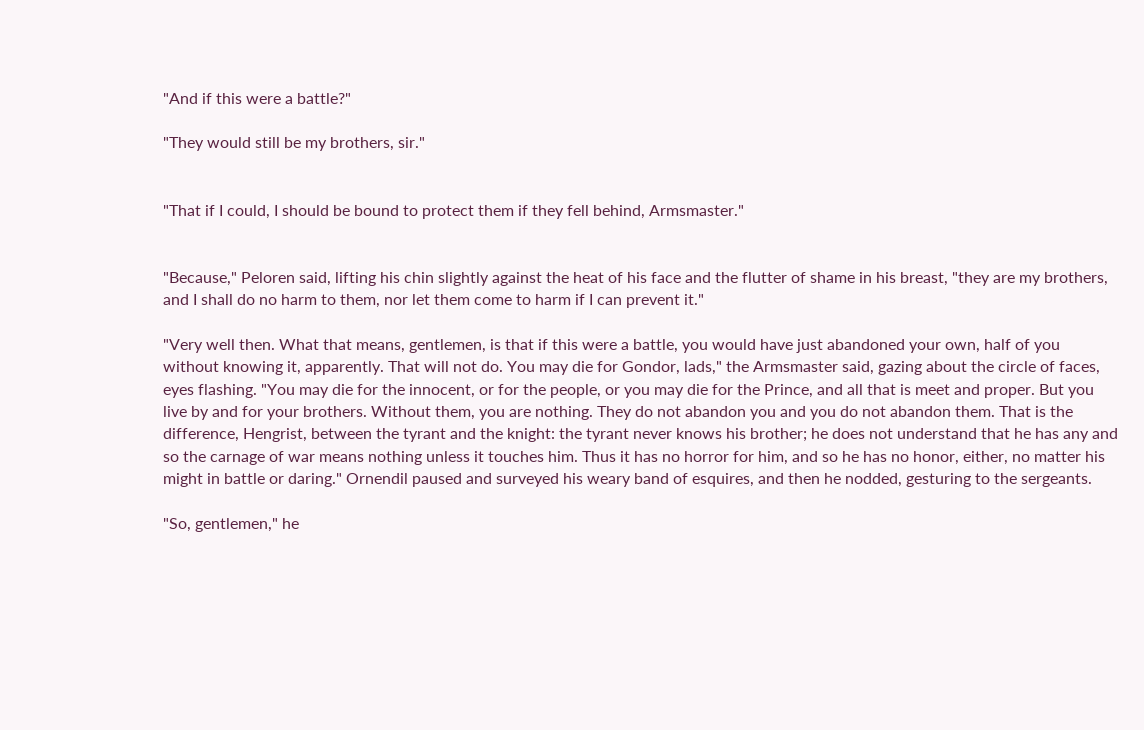"And if this were a battle?"

"They would still be my brothers, sir."


"That if I could, I should be bound to protect them if they fell behind, Armsmaster."


"Because," Peloren said, lifting his chin slightly against the heat of his face and the flutter of shame in his breast, "they are my brothers, and I shall do no harm to them, nor let them come to harm if I can prevent it."

"Very well then. What that means, gentlemen, is that if this were a battle, you would have just abandoned your own, half of you without knowing it, apparently. That will not do. You may die for Gondor, lads," the Armsmaster said, gazing about the circle of faces, eyes flashing. "You may die for the innocent, or for the people, or you may die for the Prince, and all that is meet and proper. But you live by and for your brothers. Without them, you are nothing. They do not abandon you and you do not abandon them. That is the difference, Hengrist, between the tyrant and the knight: the tyrant never knows his brother; he does not understand that he has any and so the carnage of war means nothing unless it touches him. Thus it has no horror for him, and so he has no honor, either, no matter his might in battle or daring." Ornendil paused and surveyed his weary band of esquires, and then he nodded, gesturing to the sergeants.

"So, gentlemen," he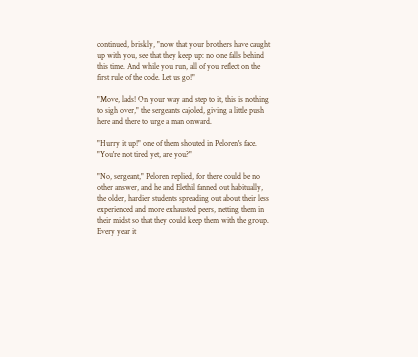continued, briskly, "now that your brothers have caught up with you, see that they keep up: no one falls behind this time. And while you run, all of you reflect on the first rule of the code. Let us go!"

"Move, lads! On your way and step to it, this is nothing to sigh over," the sergeants cajoled, giving a little push here and there to urge a man onward.

"Hurry it up!" one of them shouted in Peloren's face. "You're not tired yet, are you?"

"No, sergeant," Peloren replied, for there could be no other answer, and he and Elethil fanned out habitually, the older, hardier students spreading out about their less experienced and more exhausted peers, netting them in their midst so that they could keep them with the group. Every year it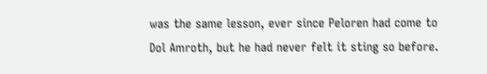was the same lesson, ever since Peloren had come to Dol Amroth, but he had never felt it sting so before.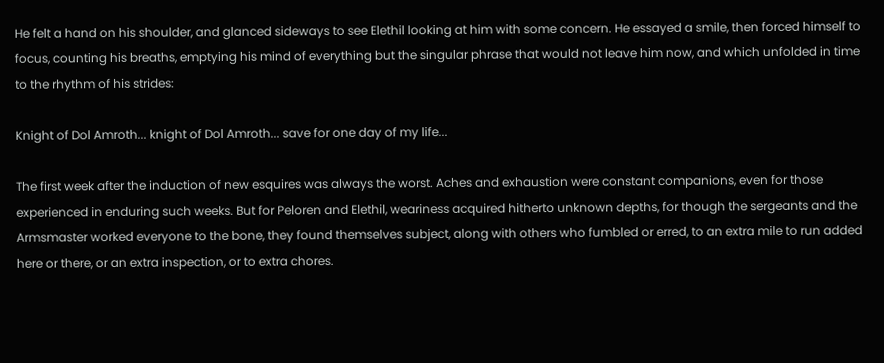He felt a hand on his shoulder, and glanced sideways to see Elethil looking at him with some concern. He essayed a smile, then forced himself to focus, counting his breaths, emptying his mind of everything but the singular phrase that would not leave him now, and which unfolded in time to the rhythm of his strides:

Knight of Dol Amroth... knight of Dol Amroth... save for one day of my life...

The first week after the induction of new esquires was always the worst. Aches and exhaustion were constant companions, even for those experienced in enduring such weeks. But for Peloren and Elethil, weariness acquired hitherto unknown depths, for though the sergeants and the Armsmaster worked everyone to the bone, they found themselves subject, along with others who fumbled or erred, to an extra mile to run added here or there, or an extra inspection, or to extra chores.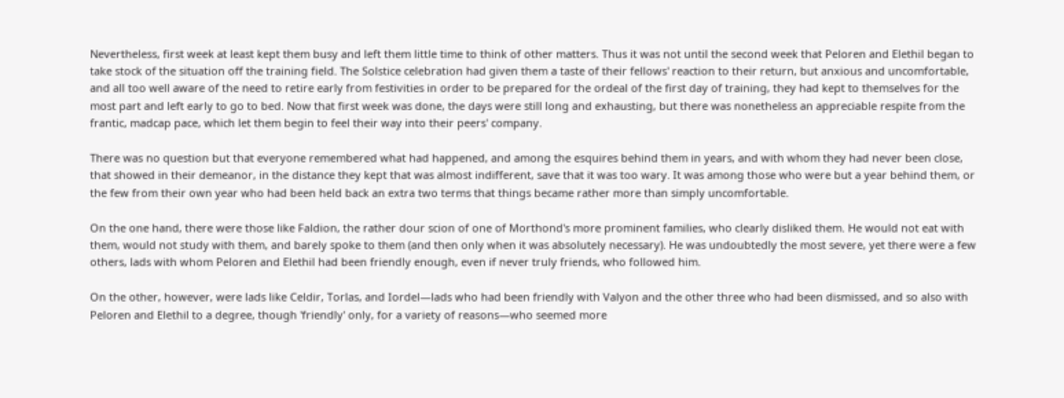Nevertheless, first week at least kept them busy and left them little time to think of other matters. Thus it was not until the second week that Peloren and Elethil began to take stock of the situation off the training field. The Solstice celebration had given them a taste of their fellows' reaction to their return, but anxious and uncomfortable, and all too well aware of the need to retire early from festivities in order to be prepared for the ordeal of the first day of training, they had kept to themselves for the most part and left early to go to bed. Now that first week was done, the days were still long and exhausting, but there was nonetheless an appreciable respite from the frantic, madcap pace, which let them begin to feel their way into their peers' company.

There was no question but that everyone remembered what had happened, and among the esquires behind them in years, and with whom they had never been close, that showed in their demeanor, in the distance they kept that was almost indifferent, save that it was too wary. It was among those who were but a year behind them, or the few from their own year who had been held back an extra two terms that things became rather more than simply uncomfortable.

On the one hand, there were those like Faldion, the rather dour scion of one of Morthond's more prominent families, who clearly disliked them. He would not eat with them, would not study with them, and barely spoke to them (and then only when it was absolutely necessary). He was undoubtedly the most severe, yet there were a few others, lads with whom Peloren and Elethil had been friendly enough, even if never truly friends, who followed him.

On the other, however, were lads like Celdir, Torlas, and Iordel—lads who had been friendly with Valyon and the other three who had been dismissed, and so also with Peloren and Elethil to a degree, though 'friendly' only, for a variety of reasons—who seemed more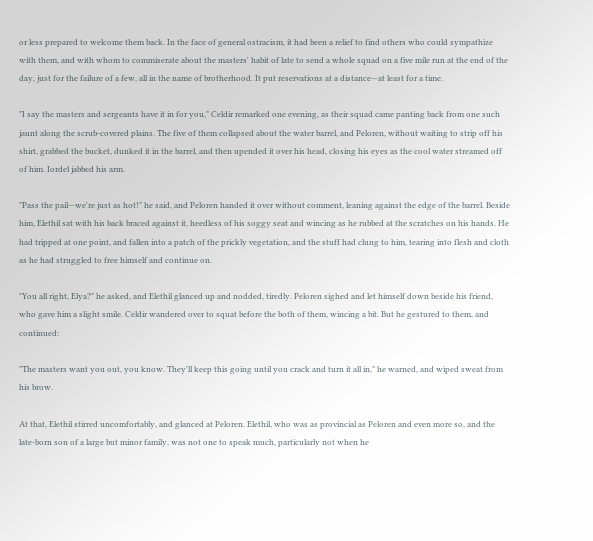or less prepared to welcome them back. In the face of general ostracism, it had been a relief to find others who could sympathize with them, and with whom to commiserate about the masters' habit of late to send a whole squad on a five mile run at the end of the day, just for the failure of a few, all in the name of brotherhood. It put reservations at a distance—at least for a time.

"I say the masters and sergeants have it in for you," Celdir remarked one evening, as their squad came panting back from one such jaunt along the scrub-covered plains. The five of them collapsed about the water barrel, and Peloren, without waiting to strip off his shirt, grabbed the bucket, dunked it in the barrel, and then upended it over his head, closing his eyes as the cool water streamed off of him. Iordel jabbed his arm.

"Pass the pail—we're just as hot!" he said, and Peloren handed it over without comment, leaning against the edge of the barrel. Beside him, Elethil sat with his back braced against it, heedless of his soggy seat and wincing as he rubbed at the scratches on his hands. He had tripped at one point, and fallen into a patch of the prickly vegetation, and the stuff had clung to him, tearing into flesh and cloth as he had struggled to free himself and continue on.

"You all right, Elya?" he asked, and Elethil glanced up and nodded, tiredly. Peloren sighed and let himself down beside his friend, who gave him a slight smile. Celdir wandered over to squat before the both of them, wincing a bit. But he gestured to them, and continued:

"The masters want you out, you know. They'll keep this going until you crack and turn it all in," he warned, and wiped sweat from his brow.

At that, Elethil stirred uncomfortably, and glanced at Peloren. Elethil, who was as provincial as Peloren and even more so, and the late-born son of a large but minor family, was not one to speak much, particularly not when he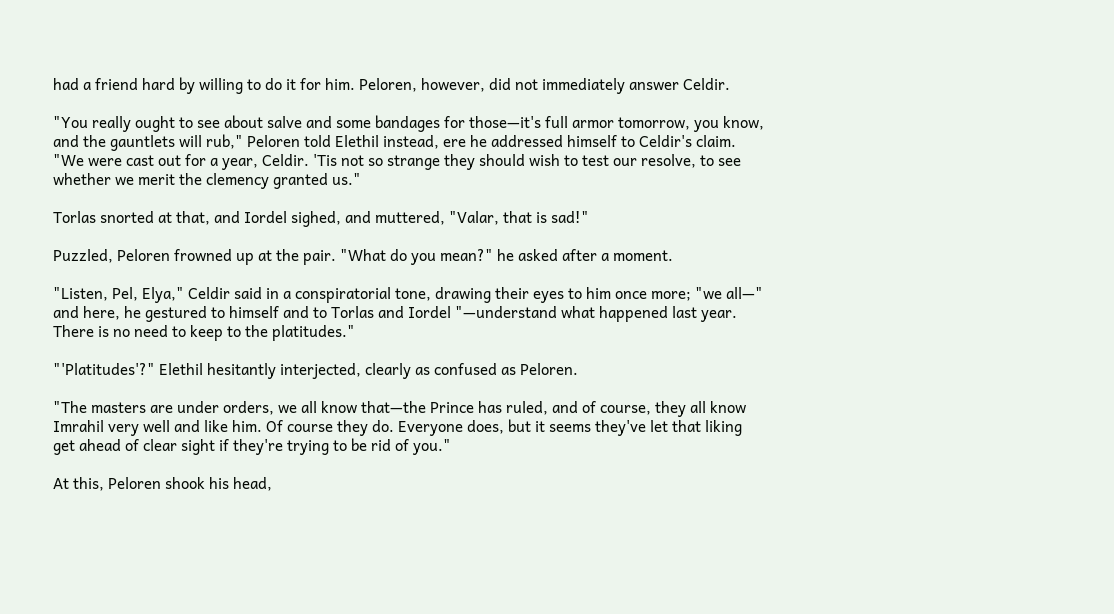had a friend hard by willing to do it for him. Peloren, however, did not immediately answer Celdir.

"You really ought to see about salve and some bandages for those—it's full armor tomorrow, you know, and the gauntlets will rub," Peloren told Elethil instead, ere he addressed himself to Celdir's claim. "We were cast out for a year, Celdir. 'Tis not so strange they should wish to test our resolve, to see whether we merit the clemency granted us."

Torlas snorted at that, and Iordel sighed, and muttered, "Valar, that is sad!"

Puzzled, Peloren frowned up at the pair. "What do you mean?" he asked after a moment.

"Listen, Pel, Elya," Celdir said in a conspiratorial tone, drawing their eyes to him once more; "we all—" and here, he gestured to himself and to Torlas and Iordel "—understand what happened last year. There is no need to keep to the platitudes."

"'Platitudes'?" Elethil hesitantly interjected, clearly as confused as Peloren.

"The masters are under orders, we all know that—the Prince has ruled, and of course, they all know Imrahil very well and like him. Of course they do. Everyone does, but it seems they've let that liking get ahead of clear sight if they're trying to be rid of you."

At this, Peloren shook his head,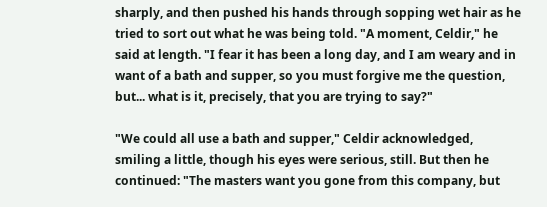sharply, and then pushed his hands through sopping wet hair as he tried to sort out what he was being told. "A moment, Celdir," he said at length. "I fear it has been a long day, and I am weary and in want of a bath and supper, so you must forgive me the question, but... what is it, precisely, that you are trying to say?"

"We could all use a bath and supper," Celdir acknowledged, smiling a little, though his eyes were serious, still. But then he continued: "The masters want you gone from this company, but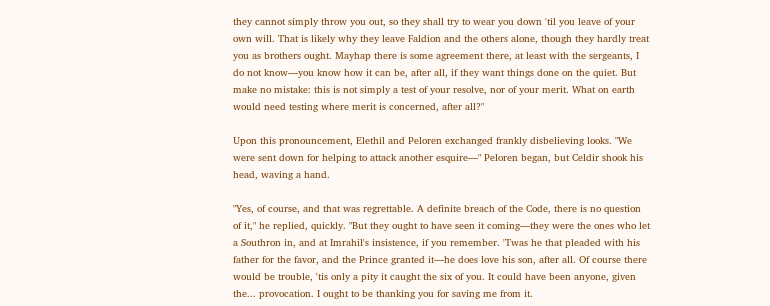they cannot simply throw you out, so they shall try to wear you down 'til you leave of your own will. That is likely why they leave Faldion and the others alone, though they hardly treat you as brothers ought. Mayhap there is some agreement there, at least with the sergeants, I do not know—you know how it can be, after all, if they want things done on the quiet. But make no mistake: this is not simply a test of your resolve, nor of your merit. What on earth would need testing where merit is concerned, after all?"

Upon this pronouncement, Elethil and Peloren exchanged frankly disbelieving looks. "We were sent down for helping to attack another esquire—" Peloren began, but Celdir shook his head, waving a hand.

"Yes, of course, and that was regrettable. A definite breach of the Code, there is no question of it," he replied, quickly. "But they ought to have seen it coming—they were the ones who let a Southron in, and at Imrahil's insistence, if you remember. 'Twas he that pleaded with his father for the favor, and the Prince granted it—he does love his son, after all. Of course there would be trouble, 'tis only a pity it caught the six of you. It could have been anyone, given the... provocation. I ought to be thanking you for saving me from it.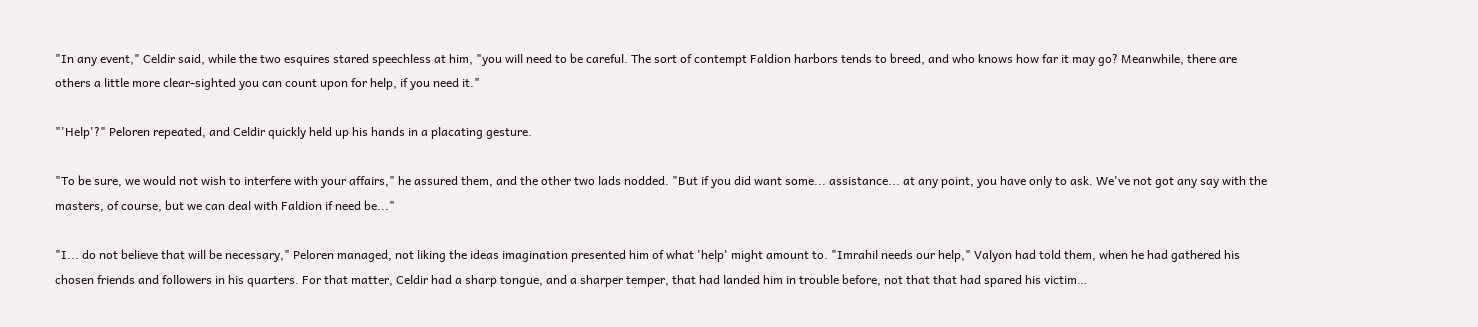"In any event," Celdir said, while the two esquires stared speechless at him, "you will need to be careful. The sort of contempt Faldion harbors tends to breed, and who knows how far it may go? Meanwhile, there are others a little more clear-sighted you can count upon for help, if you need it."

"'Help'?" Peloren repeated, and Celdir quickly held up his hands in a placating gesture.

"To be sure, we would not wish to interfere with your affairs," he assured them, and the other two lads nodded. "But if you did want some... assistance... at any point, you have only to ask. We've not got any say with the masters, of course, but we can deal with Faldion if need be..."

"I... do not believe that will be necessary," Peloren managed, not liking the ideas imagination presented him of what 'help' might amount to. "Imrahil needs our help," Valyon had told them, when he had gathered his chosen friends and followers in his quarters. For that matter, Celdir had a sharp tongue, and a sharper temper, that had landed him in trouble before, not that that had spared his victim…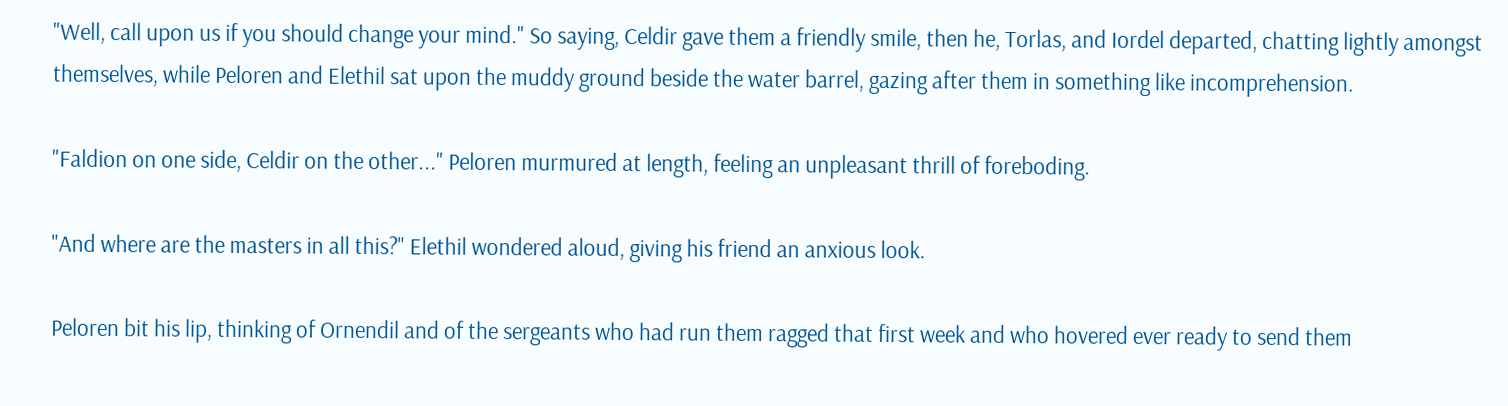"Well, call upon us if you should change your mind." So saying, Celdir gave them a friendly smile, then he, Torlas, and Iordel departed, chatting lightly amongst themselves, while Peloren and Elethil sat upon the muddy ground beside the water barrel, gazing after them in something like incomprehension.

"Faldion on one side, Celdir on the other..." Peloren murmured at length, feeling an unpleasant thrill of foreboding.

"And where are the masters in all this?" Elethil wondered aloud, giving his friend an anxious look.

Peloren bit his lip, thinking of Ornendil and of the sergeants who had run them ragged that first week and who hovered ever ready to send them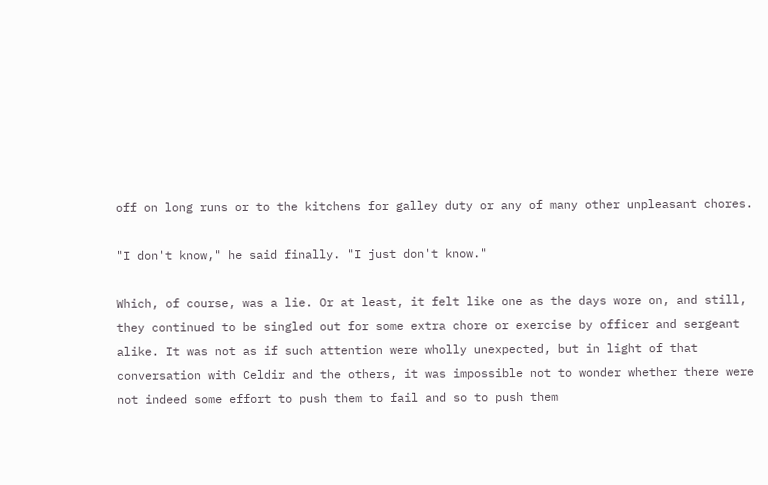off on long runs or to the kitchens for galley duty or any of many other unpleasant chores.

"I don't know," he said finally. "I just don't know."

Which, of course, was a lie. Or at least, it felt like one as the days wore on, and still, they continued to be singled out for some extra chore or exercise by officer and sergeant alike. It was not as if such attention were wholly unexpected, but in light of that conversation with Celdir and the others, it was impossible not to wonder whether there were not indeed some effort to push them to fail and so to push them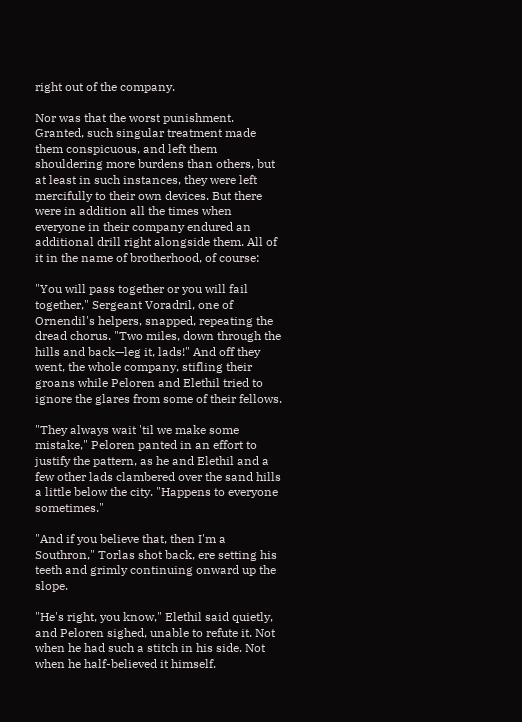right out of the company.

Nor was that the worst punishment. Granted, such singular treatment made them conspicuous, and left them shouldering more burdens than others, but at least in such instances, they were left mercifully to their own devices. But there were in addition all the times when everyone in their company endured an additional drill right alongside them. All of it in the name of brotherhood, of course:

"You will pass together or you will fail together," Sergeant Voradril, one of Ornendil's helpers, snapped, repeating the dread chorus. "Two miles, down through the hills and back—leg it, lads!" And off they went, the whole company, stifling their groans while Peloren and Elethil tried to ignore the glares from some of their fellows.

"They always wait 'til we make some mistake," Peloren panted in an effort to justify the pattern, as he and Elethil and a few other lads clambered over the sand hills a little below the city. "Happens to everyone sometimes."

"And if you believe that, then I'm a Southron," Torlas shot back, ere setting his teeth and grimly continuing onward up the slope.

"He's right, you know," Elethil said quietly, and Peloren sighed, unable to refute it. Not when he had such a stitch in his side. Not when he half-believed it himself.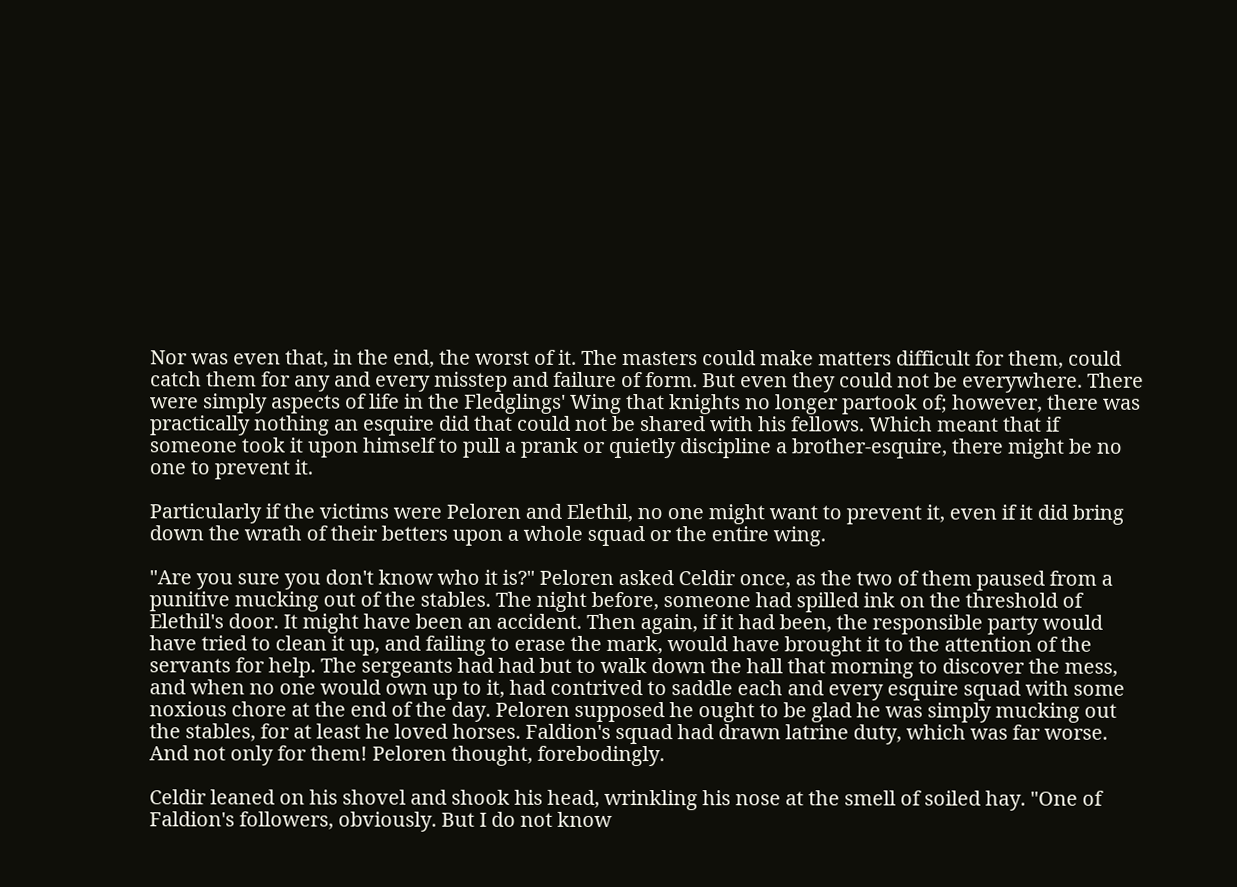Nor was even that, in the end, the worst of it. The masters could make matters difficult for them, could catch them for any and every misstep and failure of form. But even they could not be everywhere. There were simply aspects of life in the Fledglings' Wing that knights no longer partook of; however, there was practically nothing an esquire did that could not be shared with his fellows. Which meant that if someone took it upon himself to pull a prank or quietly discipline a brother-esquire, there might be no one to prevent it.

Particularly if the victims were Peloren and Elethil, no one might want to prevent it, even if it did bring down the wrath of their betters upon a whole squad or the entire wing.

"Are you sure you don't know who it is?" Peloren asked Celdir once, as the two of them paused from a punitive mucking out of the stables. The night before, someone had spilled ink on the threshold of Elethil's door. It might have been an accident. Then again, if it had been, the responsible party would have tried to clean it up, and failing to erase the mark, would have brought it to the attention of the servants for help. The sergeants had had but to walk down the hall that morning to discover the mess, and when no one would own up to it, had contrived to saddle each and every esquire squad with some noxious chore at the end of the day. Peloren supposed he ought to be glad he was simply mucking out the stables, for at least he loved horses. Faldion's squad had drawn latrine duty, which was far worse. And not only for them! Peloren thought, forebodingly.

Celdir leaned on his shovel and shook his head, wrinkling his nose at the smell of soiled hay. "One of Faldion's followers, obviously. But I do not know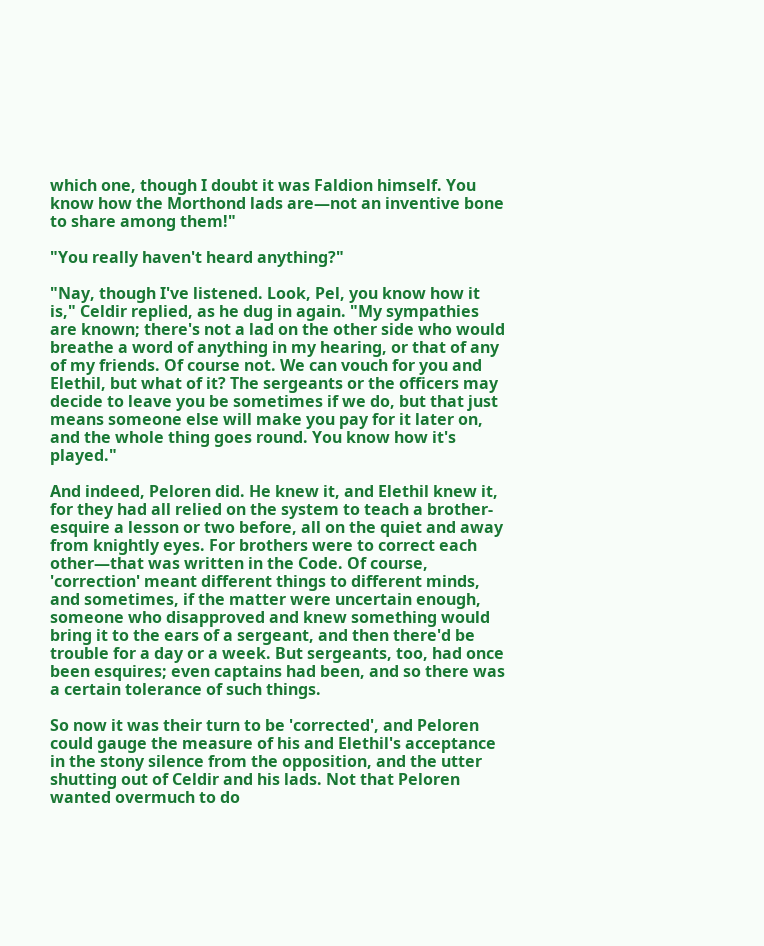which one, though I doubt it was Faldion himself. You know how the Morthond lads are—not an inventive bone to share among them!"

"You really haven't heard anything?"

"Nay, though I've listened. Look, Pel, you know how it is," Celdir replied, as he dug in again. "My sympathies are known; there's not a lad on the other side who would breathe a word of anything in my hearing, or that of any of my friends. Of course not. We can vouch for you and Elethil, but what of it? The sergeants or the officers may decide to leave you be sometimes if we do, but that just means someone else will make you pay for it later on, and the whole thing goes round. You know how it's played."

And indeed, Peloren did. He knew it, and Elethil knew it, for they had all relied on the system to teach a brother-esquire a lesson or two before, all on the quiet and away from knightly eyes. For brothers were to correct each other—that was written in the Code. Of course, 'correction' meant different things to different minds, and sometimes, if the matter were uncertain enough, someone who disapproved and knew something would bring it to the ears of a sergeant, and then there'd be trouble for a day or a week. But sergeants, too, had once been esquires; even captains had been, and so there was a certain tolerance of such things.

So now it was their turn to be 'corrected', and Peloren could gauge the measure of his and Elethil's acceptance in the stony silence from the opposition, and the utter shutting out of Celdir and his lads. Not that Peloren wanted overmuch to do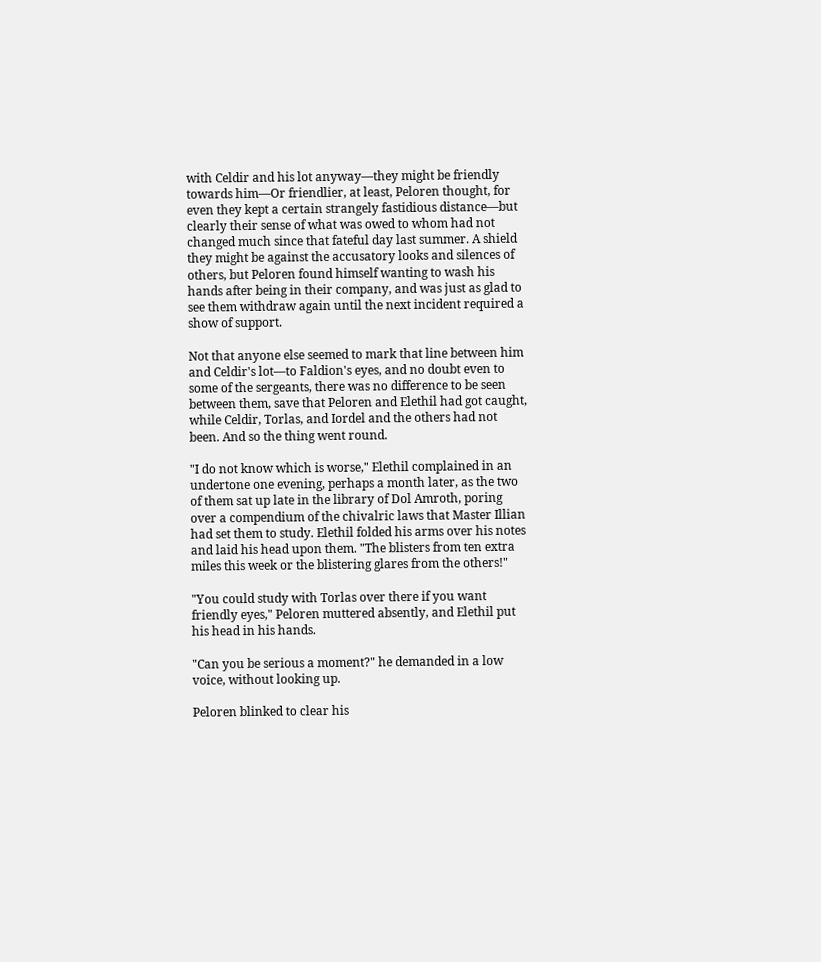with Celdir and his lot anyway—they might be friendly towards him—Or friendlier, at least, Peloren thought, for even they kept a certain strangely fastidious distance—but clearly their sense of what was owed to whom had not changed much since that fateful day last summer. A shield they might be against the accusatory looks and silences of others, but Peloren found himself wanting to wash his hands after being in their company, and was just as glad to see them withdraw again until the next incident required a show of support.

Not that anyone else seemed to mark that line between him and Celdir's lot—to Faldion's eyes, and no doubt even to some of the sergeants, there was no difference to be seen between them, save that Peloren and Elethil had got caught, while Celdir, Torlas, and Iordel and the others had not been. And so the thing went round.

"I do not know which is worse," Elethil complained in an undertone one evening, perhaps a month later, as the two of them sat up late in the library of Dol Amroth, poring over a compendium of the chivalric laws that Master Illian had set them to study. Elethil folded his arms over his notes and laid his head upon them. "The blisters from ten extra miles this week or the blistering glares from the others!"

"You could study with Torlas over there if you want friendly eyes," Peloren muttered absently, and Elethil put his head in his hands.

"Can you be serious a moment?" he demanded in a low voice, without looking up.

Peloren blinked to clear his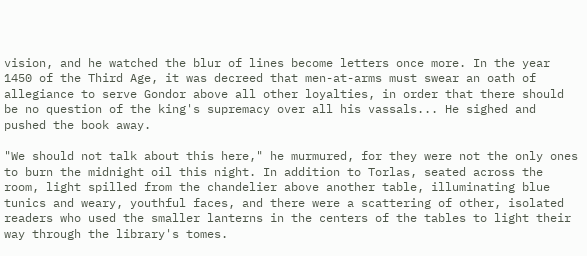vision, and he watched the blur of lines become letters once more. In the year 1450 of the Third Age, it was decreed that men-at-arms must swear an oath of allegiance to serve Gondor above all other loyalties, in order that there should be no question of the king's supremacy over all his vassals... He sighed and pushed the book away.

"We should not talk about this here," he murmured, for they were not the only ones to burn the midnight oil this night. In addition to Torlas, seated across the room, light spilled from the chandelier above another table, illuminating blue tunics and weary, youthful faces, and there were a scattering of other, isolated readers who used the smaller lanterns in the centers of the tables to light their way through the library's tomes.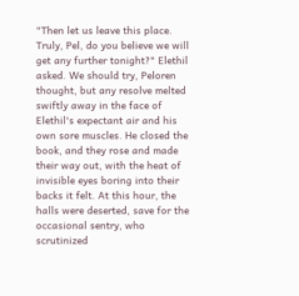"Then let us leave this place. Truly, Pel, do you believe we will get any further tonight?" Elethil asked. We should try, Peloren thought, but any resolve melted swiftly away in the face of Elethil's expectant air and his own sore muscles. He closed the book, and they rose and made their way out, with the heat of invisible eyes boring into their backs it felt. At this hour, the halls were deserted, save for the occasional sentry, who scrutinized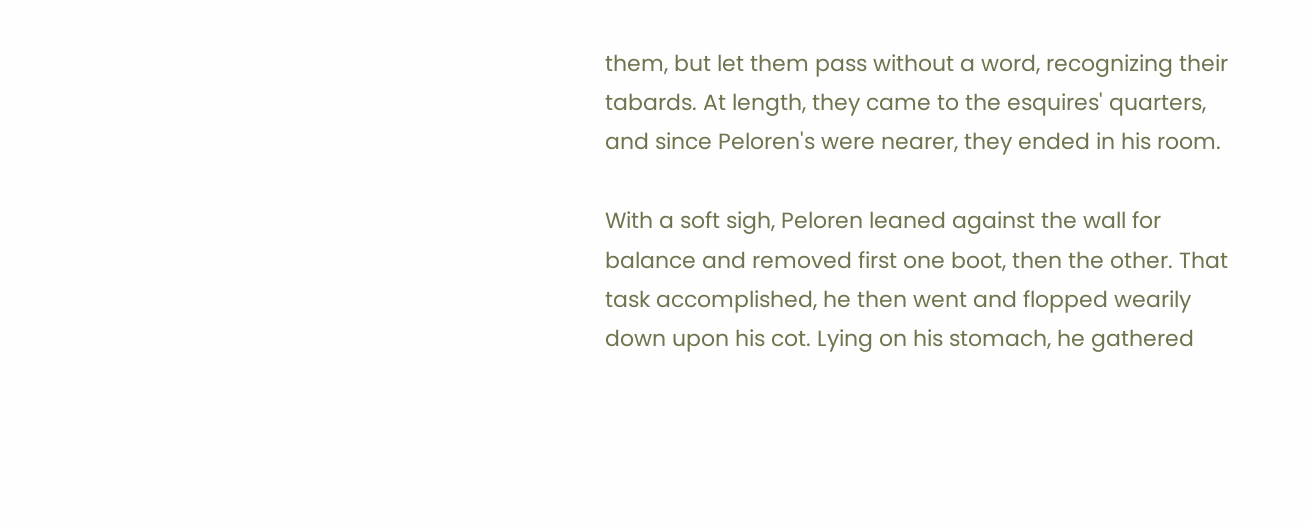them, but let them pass without a word, recognizing their tabards. At length, they came to the esquires' quarters, and since Peloren's were nearer, they ended in his room.

With a soft sigh, Peloren leaned against the wall for balance and removed first one boot, then the other. That task accomplished, he then went and flopped wearily down upon his cot. Lying on his stomach, he gathered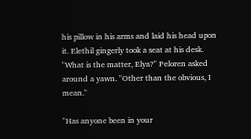his pillow in his arms and laid his head upon it. Elethil gingerly took a seat at his desk. "What is the matter, Elya?" Peloren asked around a yawn. "Other than the obvious, I mean."

"Has anyone been in your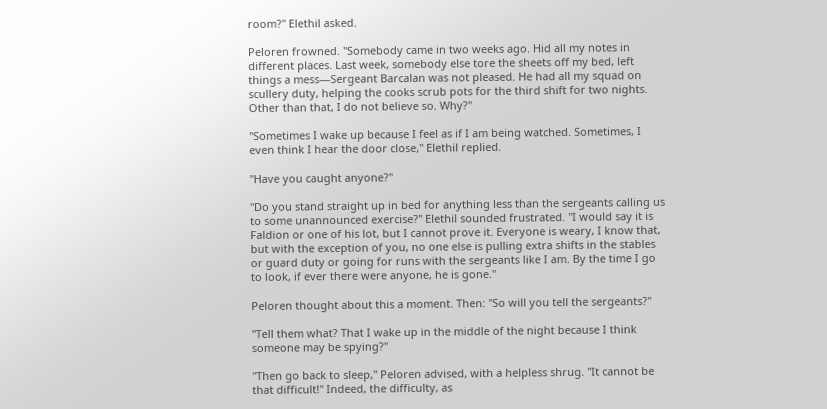room?" Elethil asked.

Peloren frowned. "Somebody came in two weeks ago. Hid all my notes in different places. Last week, somebody else tore the sheets off my bed, left things a mess—Sergeant Barcalan was not pleased. He had all my squad on scullery duty, helping the cooks scrub pots for the third shift for two nights. Other than that, I do not believe so. Why?"

"Sometimes I wake up because I feel as if I am being watched. Sometimes, I even think I hear the door close," Elethil replied.

"Have you caught anyone?"

"Do you stand straight up in bed for anything less than the sergeants calling us to some unannounced exercise?" Elethil sounded frustrated. "I would say it is Faldion or one of his lot, but I cannot prove it. Everyone is weary, I know that, but with the exception of you, no one else is pulling extra shifts in the stables or guard duty or going for runs with the sergeants like I am. By the time I go to look, if ever there were anyone, he is gone."

Peloren thought about this a moment. Then: "So will you tell the sergeants?"

"Tell them what? That I wake up in the middle of the night because I think someone may be spying?"

"Then go back to sleep," Peloren advised, with a helpless shrug. "It cannot be that difficult!" Indeed, the difficulty, as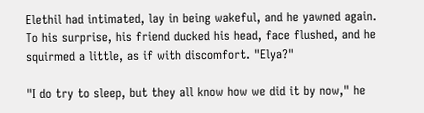Elethil had intimated, lay in being wakeful, and he yawned again. To his surprise, his friend ducked his head, face flushed, and he squirmed a little, as if with discomfort. "Elya?"

"I do try to sleep, but they all know how we did it by now," he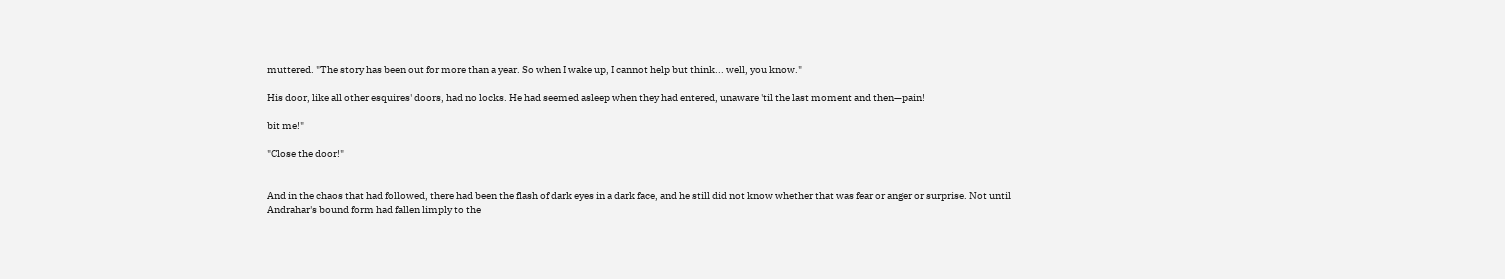muttered. "The story has been out for more than a year. So when I wake up, I cannot help but think... well, you know."

His door, like all other esquires' doors, had no locks. He had seemed asleep when they had entered, unaware 'til the last moment and then—pain!

bit me!"

"Close the door!"


And in the chaos that had followed, there had been the flash of dark eyes in a dark face, and he still did not know whether that was fear or anger or surprise. Not until Andrahar's bound form had fallen limply to the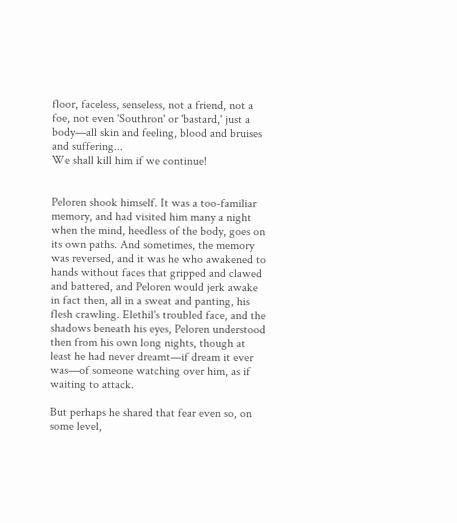floor, faceless, senseless, not a friend, not a foe, not even 'Southron' or 'bastard,' just a body—all skin and feeling, blood and bruises and suffering...
We shall kill him if we continue!


Peloren shook himself. It was a too-familiar memory, and had visited him many a night when the mind, heedless of the body, goes on its own paths. And sometimes, the memory was reversed, and it was he who awakened to hands without faces that gripped and clawed and battered, and Peloren would jerk awake in fact then, all in a sweat and panting, his flesh crawling. Elethil's troubled face, and the shadows beneath his eyes, Peloren understood then from his own long nights, though at least he had never dreamt—if dream it ever was—of someone watching over him, as if waiting to attack.

But perhaps he shared that fear even so, on some level,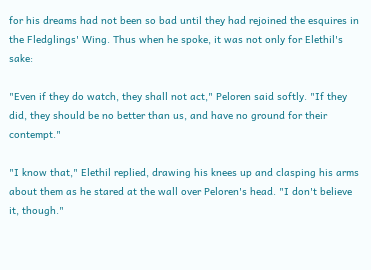for his dreams had not been so bad until they had rejoined the esquires in the Fledglings' Wing. Thus when he spoke, it was not only for Elethil's sake:

"Even if they do watch, they shall not act," Peloren said softly. "If they did, they should be no better than us, and have no ground for their contempt."

"I know that," Elethil replied, drawing his knees up and clasping his arms about them as he stared at the wall over Peloren's head. "I don't believe it, though."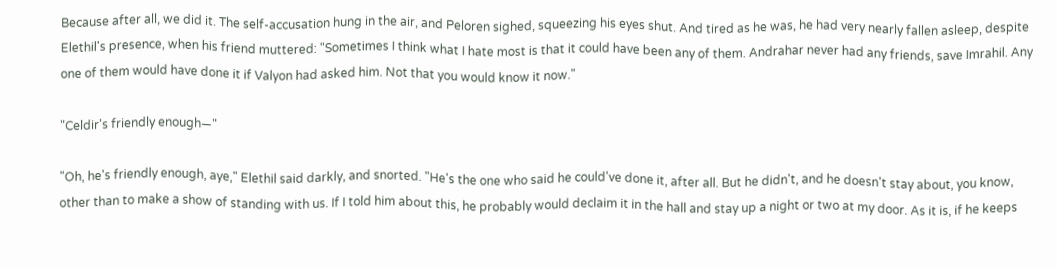Because after all, we did it. The self-accusation hung in the air, and Peloren sighed, squeezing his eyes shut. And tired as he was, he had very nearly fallen asleep, despite Elethil's presence, when his friend muttered: "Sometimes I think what I hate most is that it could have been any of them. Andrahar never had any friends, save Imrahil. Any one of them would have done it if Valyon had asked him. Not that you would know it now."

"Celdir's friendly enough—"

"Oh, he's friendly enough, aye," Elethil said darkly, and snorted. "He's the one who said he could've done it, after all. But he didn't, and he doesn't stay about, you know, other than to make a show of standing with us. If I told him about this, he probably would declaim it in the hall and stay up a night or two at my door. As it is, if he keeps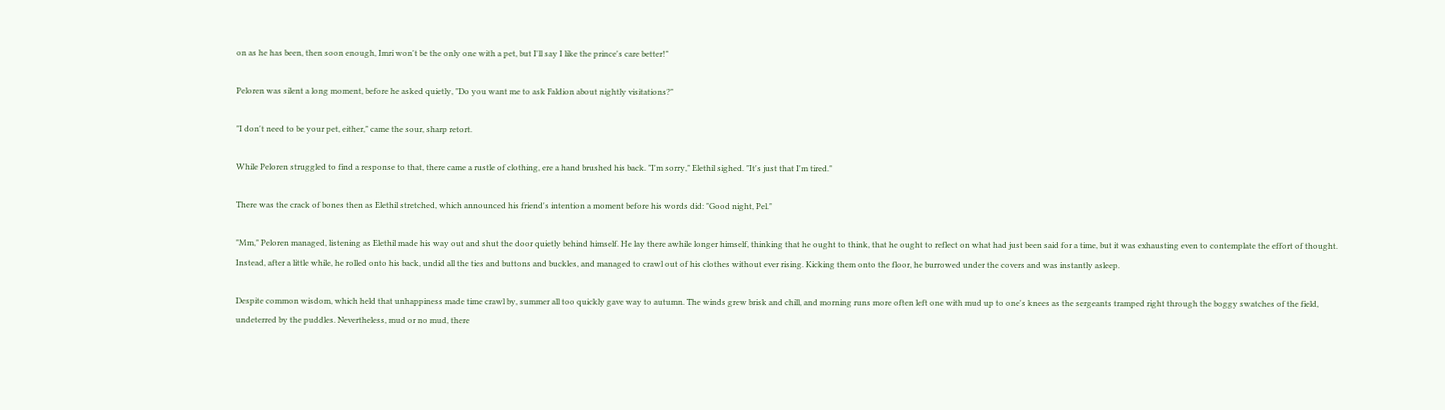on as he has been, then soon enough, Imri won't be the only one with a pet, but I'll say I like the prince's care better!"

Peloren was silent a long moment, before he asked quietly, "Do you want me to ask Faldion about nightly visitations?"

"I don't need to be your pet, either," came the sour, sharp retort.

While Peloren struggled to find a response to that, there came a rustle of clothing, ere a hand brushed his back. "I'm sorry," Elethil sighed. "It's just that I'm tired."

There was the crack of bones then as Elethil stretched, which announced his friend's intention a moment before his words did: "Good night, Pel."

"Mm," Peloren managed, listening as Elethil made his way out and shut the door quietly behind himself. He lay there awhile longer himself, thinking that he ought to think, that he ought to reflect on what had just been said for a time, but it was exhausting even to contemplate the effort of thought. Instead, after a little while, he rolled onto his back, undid all the ties and buttons and buckles, and managed to crawl out of his clothes without ever rising. Kicking them onto the floor, he burrowed under the covers and was instantly asleep.

Despite common wisdom, which held that unhappiness made time crawl by, summer all too quickly gave way to autumn. The winds grew brisk and chill, and morning runs more often left one with mud up to one's knees as the sergeants tramped right through the boggy swatches of the field, undeterred by the puddles. Nevertheless, mud or no mud, there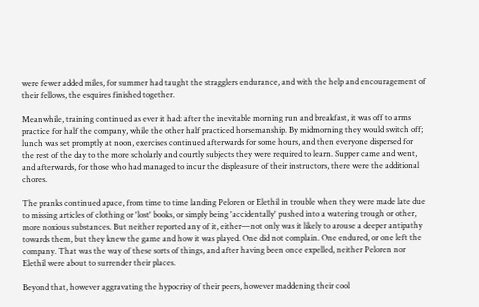were fewer added miles, for summer had taught the stragglers endurance, and with the help and encouragement of their fellows, the esquires finished together.

Meanwhile, training continued as ever it had: after the inevitable morning run and breakfast, it was off to arms practice for half the company, while the other half practiced horsemanship. By midmorning they would switch off; lunch was set promptly at noon, exercises continued afterwards for some hours, and then everyone dispersed for the rest of the day to the more scholarly and courtly subjects they were required to learn. Supper came and went, and afterwards, for those who had managed to incur the displeasure of their instructors, there were the additional chores.

The pranks continued apace, from time to time landing Peloren or Elethil in trouble when they were made late due to missing articles of clothing or 'lost' books, or simply being 'accidentally' pushed into a watering trough or other, more noxious substances. But neither reported any of it, either—not only was it likely to arouse a deeper antipathy towards them, but they knew the game and how it was played. One did not complain. One endured, or one left the company. That was the way of these sorts of things, and after having been once expelled, neither Peloren nor Elethil were about to surrender their places.

Beyond that, however aggravating the hypocrisy of their peers, however maddening their cool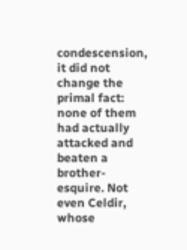condescension, it did not change the primal fact: none of them had actually attacked and beaten a brother-esquire. Not even Celdir, whose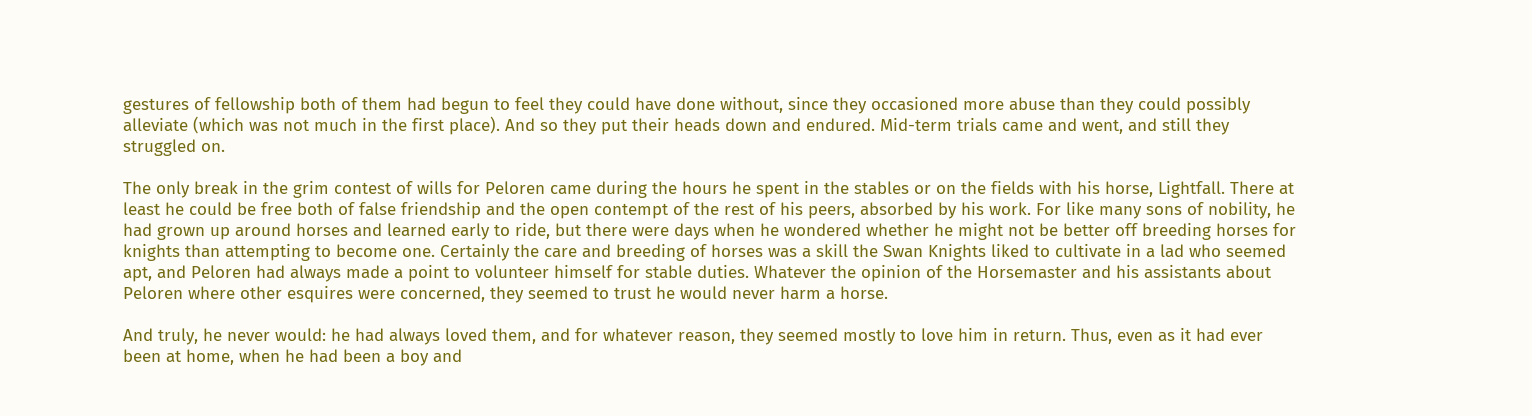gestures of fellowship both of them had begun to feel they could have done without, since they occasioned more abuse than they could possibly alleviate (which was not much in the first place). And so they put their heads down and endured. Mid-term trials came and went, and still they struggled on.

The only break in the grim contest of wills for Peloren came during the hours he spent in the stables or on the fields with his horse, Lightfall. There at least he could be free both of false friendship and the open contempt of the rest of his peers, absorbed by his work. For like many sons of nobility, he had grown up around horses and learned early to ride, but there were days when he wondered whether he might not be better off breeding horses for knights than attempting to become one. Certainly the care and breeding of horses was a skill the Swan Knights liked to cultivate in a lad who seemed apt, and Peloren had always made a point to volunteer himself for stable duties. Whatever the opinion of the Horsemaster and his assistants about Peloren where other esquires were concerned, they seemed to trust he would never harm a horse.

And truly, he never would: he had always loved them, and for whatever reason, they seemed mostly to love him in return. Thus, even as it had ever been at home, when he had been a boy and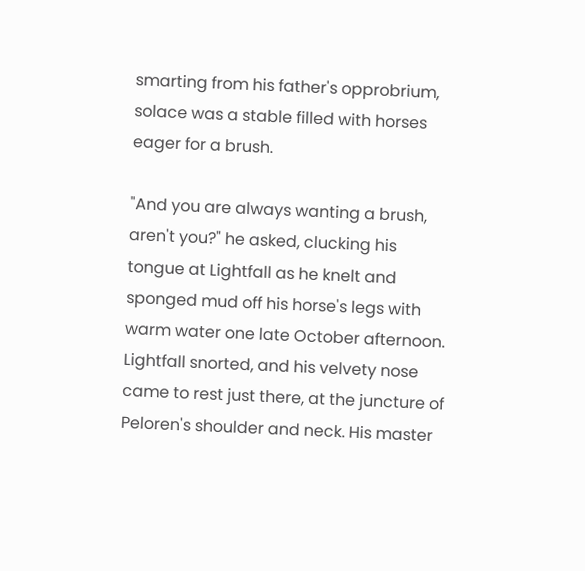smarting from his father's opprobrium, solace was a stable filled with horses eager for a brush.

"And you are always wanting a brush, aren't you?" he asked, clucking his tongue at Lightfall as he knelt and sponged mud off his horse's legs with warm water one late October afternoon. Lightfall snorted, and his velvety nose came to rest just there, at the juncture of Peloren's shoulder and neck. His master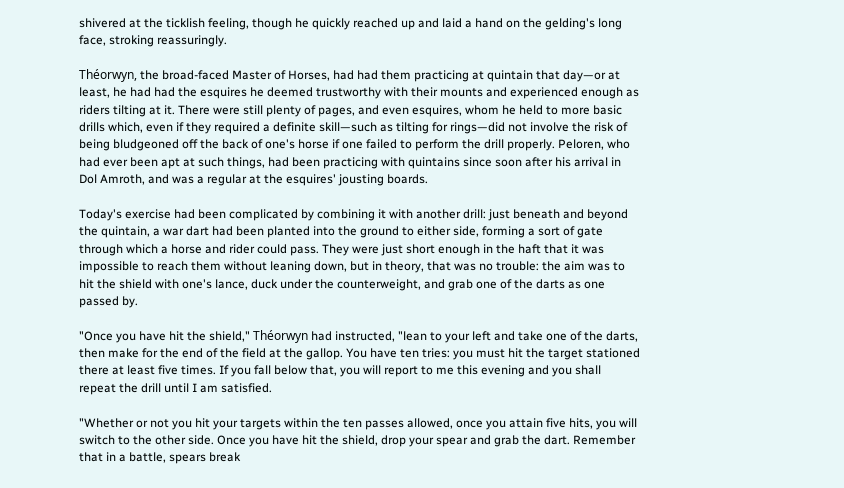shivered at the ticklish feeling, though he quickly reached up and laid a hand on the gelding's long face, stroking reassuringly.

Théorwyn, the broad-faced Master of Horses, had had them practicing at quintain that day—or at least, he had had the esquires he deemed trustworthy with their mounts and experienced enough as riders tilting at it. There were still plenty of pages, and even esquires, whom he held to more basic drills which, even if they required a definite skill—such as tilting for rings—did not involve the risk of being bludgeoned off the back of one's horse if one failed to perform the drill properly. Peloren, who had ever been apt at such things, had been practicing with quintains since soon after his arrival in Dol Amroth, and was a regular at the esquires' jousting boards.

Today's exercise had been complicated by combining it with another drill: just beneath and beyond the quintain, a war dart had been planted into the ground to either side, forming a sort of gate through which a horse and rider could pass. They were just short enough in the haft that it was impossible to reach them without leaning down, but in theory, that was no trouble: the aim was to hit the shield with one's lance, duck under the counterweight, and grab one of the darts as one passed by.

"Once you have hit the shield," Théorwyn had instructed, "lean to your left and take one of the darts, then make for the end of the field at the gallop. You have ten tries: you must hit the target stationed there at least five times. If you fall below that, you will report to me this evening and you shall repeat the drill until I am satisfied.

"Whether or not you hit your targets within the ten passes allowed, once you attain five hits, you will switch to the other side. Once you have hit the shield, drop your spear and grab the dart. Remember that in a battle, spears break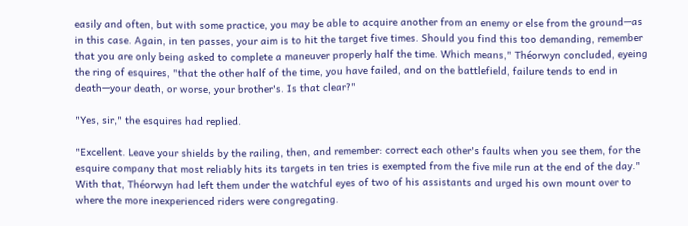easily and often, but with some practice, you may be able to acquire another from an enemy or else from the ground—as in this case. Again, in ten passes, your aim is to hit the target five times. Should you find this too demanding, remember that you are only being asked to complete a maneuver properly half the time. Which means," Théorwyn concluded, eyeing the ring of esquires, "that the other half of the time, you have failed, and on the battlefield, failure tends to end in death—your death, or worse, your brother's. Is that clear?"

"Yes, sir," the esquires had replied.

"Excellent. Leave your shields by the railing, then, and remember: correct each other's faults when you see them, for the esquire company that most reliably hits its targets in ten tries is exempted from the five mile run at the end of the day." With that, Théorwyn had left them under the watchful eyes of two of his assistants and urged his own mount over to where the more inexperienced riders were congregating.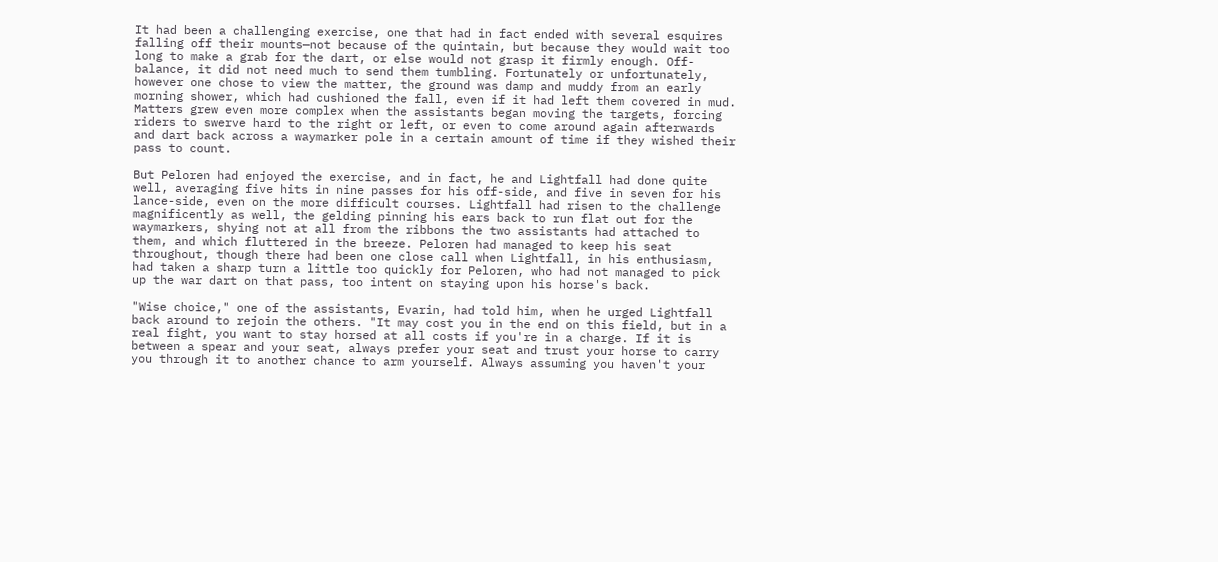It had been a challenging exercise, one that had in fact ended with several esquires falling off their mounts—not because of the quintain, but because they would wait too long to make a grab for the dart, or else would not grasp it firmly enough. Off-balance, it did not need much to send them tumbling. Fortunately or unfortunately, however one chose to view the matter, the ground was damp and muddy from an early morning shower, which had cushioned the fall, even if it had left them covered in mud. Matters grew even more complex when the assistants began moving the targets, forcing riders to swerve hard to the right or left, or even to come around again afterwards and dart back across a waymarker pole in a certain amount of time if they wished their pass to count.

But Peloren had enjoyed the exercise, and in fact, he and Lightfall had done quite well, averaging five hits in nine passes for his off-side, and five in seven for his lance-side, even on the more difficult courses. Lightfall had risen to the challenge magnificently as well, the gelding pinning his ears back to run flat out for the waymarkers, shying not at all from the ribbons the two assistants had attached to them, and which fluttered in the breeze. Peloren had managed to keep his seat throughout, though there had been one close call when Lightfall, in his enthusiasm, had taken a sharp turn a little too quickly for Peloren, who had not managed to pick up the war dart on that pass, too intent on staying upon his horse's back.

"Wise choice," one of the assistants, Evarin, had told him, when he urged Lightfall back around to rejoin the others. "It may cost you in the end on this field, but in a real fight, you want to stay horsed at all costs if you're in a charge. If it is between a spear and your seat, always prefer your seat and trust your horse to carry you through it to another chance to arm yourself. Always assuming you haven't your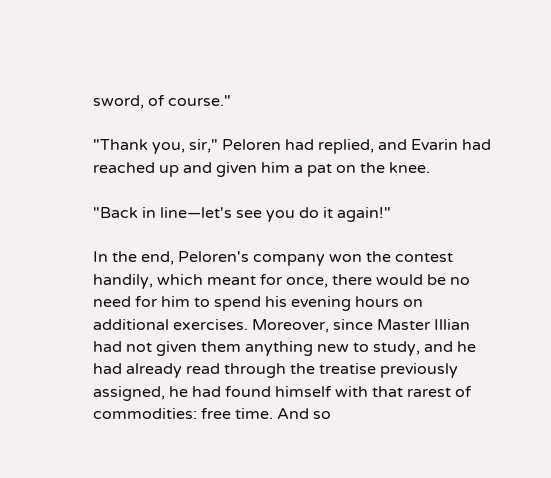sword, of course."

"Thank you, sir," Peloren had replied, and Evarin had reached up and given him a pat on the knee.

"Back in line—let's see you do it again!"

In the end, Peloren's company won the contest handily, which meant for once, there would be no need for him to spend his evening hours on additional exercises. Moreover, since Master Illian had not given them anything new to study, and he had already read through the treatise previously assigned, he had found himself with that rarest of commodities: free time. And so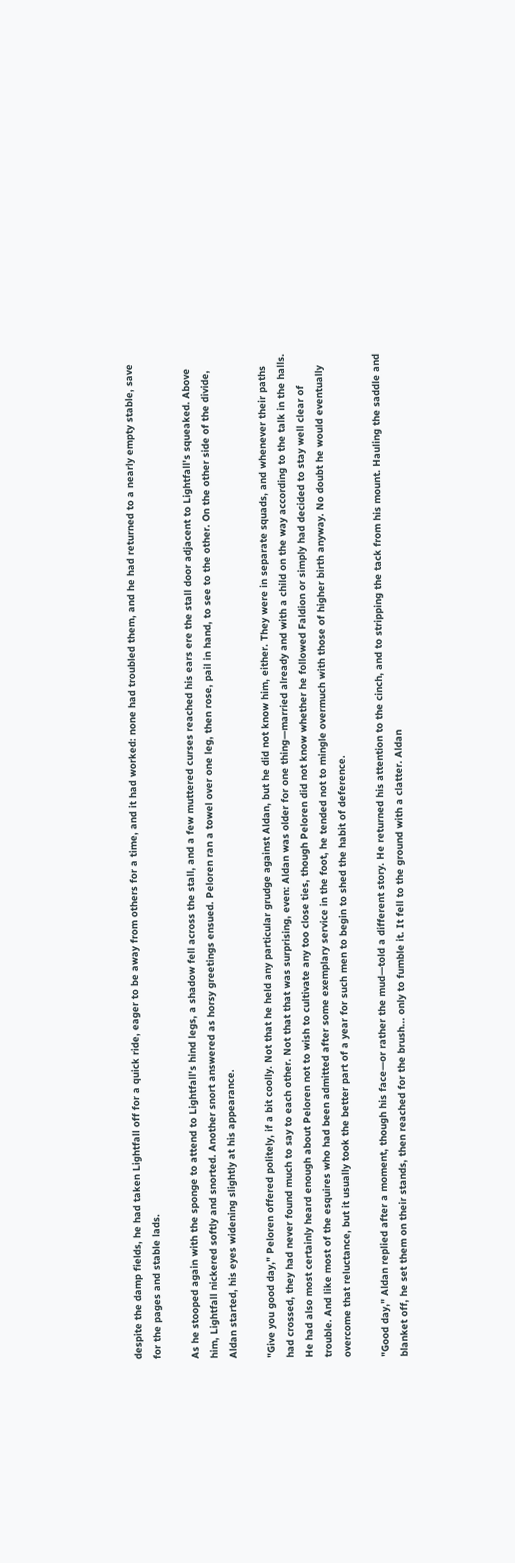despite the damp fields, he had taken Lightfall off for a quick ride, eager to be away from others for a time, and it had worked: none had troubled them, and he had returned to a nearly empty stable, save for the pages and stable lads.

As he stooped again with the sponge to attend to Lightfall's hind legs, a shadow fell across the stall, and a few muttered curses reached his ears ere the stall door adjacent to Lightfall's squeaked. Above him, Lightfall nickered softly and snorted. Another snort answered as horsy greetings ensued. Peloren ran a towel over one leg, then rose, pail in hand, to see to the other. On the other side of the divide, Aldan started, his eyes widening slightly at his appearance.

"Give you good day," Peloren offered politely, if a bit coolly. Not that he held any particular grudge against Aldan, but he did not know him, either. They were in separate squads, and whenever their paths had crossed, they had never found much to say to each other. Not that that was surprising, even: Aldan was older for one thing—married already and with a child on the way according to the talk in the halls. He had also most certainly heard enough about Peloren not to wish to cultivate any too close ties, though Peloren did not know whether he followed Faldion or simply had decided to stay well clear of trouble. And like most of the esquires who had been admitted after some exemplary service in the foot, he tended not to mingle overmuch with those of higher birth anyway. No doubt he would eventually overcome that reluctance, but it usually took the better part of a year for such men to begin to shed the habit of deference.

"Good day," Aldan replied after a moment, though his face—or rather the mud—told a different story. He returned his attention to the cinch, and to stripping the tack from his mount. Hauling the saddle and blanket off, he set them on their stands, then reached for the brush... only to fumble it. It fell to the ground with a clatter. Aldan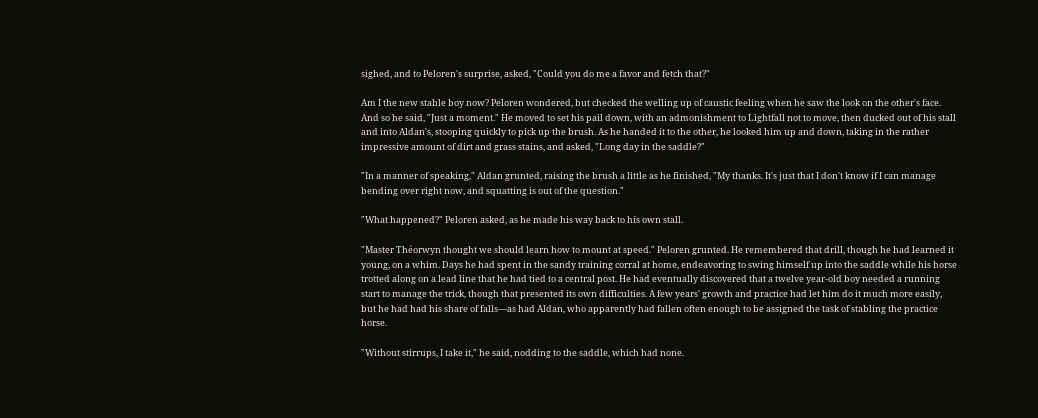sighed, and to Peloren's surprise, asked, "Could you do me a favor and fetch that?"

Am I the new stable boy now? Peloren wondered, but checked the welling up of caustic feeling when he saw the look on the other's face. And so he said, "Just a moment." He moved to set his pail down, with an admonishment to Lightfall not to move, then ducked out of his stall and into Aldan's, stooping quickly to pick up the brush. As he handed it to the other, he looked him up and down, taking in the rather impressive amount of dirt and grass stains, and asked, "Long day in the saddle?"

"In a manner of speaking," Aldan grunted, raising the brush a little as he finished, "My thanks. It's just that I don't know if I can manage bending over right now, and squatting is out of the question."

"What happened?" Peloren asked, as he made his way back to his own stall.

"Master Théorwyn thought we should learn how to mount at speed." Peloren grunted. He remembered that drill, though he had learned it young, on a whim. Days he had spent in the sandy training corral at home, endeavoring to swing himself up into the saddle while his horse trotted along on a lead line that he had tied to a central post. He had eventually discovered that a twelve year-old boy needed a running start to manage the trick, though that presented its own difficulties. A few years' growth and practice had let him do it much more easily, but he had had his share of falls—as had Aldan, who apparently had fallen often enough to be assigned the task of stabling the practice horse.

"Without stirrups, I take it," he said, nodding to the saddle, which had none.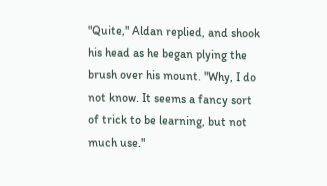"Quite," Aldan replied, and shook his head as he began plying the brush over his mount. "Why, I do not know. It seems a fancy sort of trick to be learning, but not much use."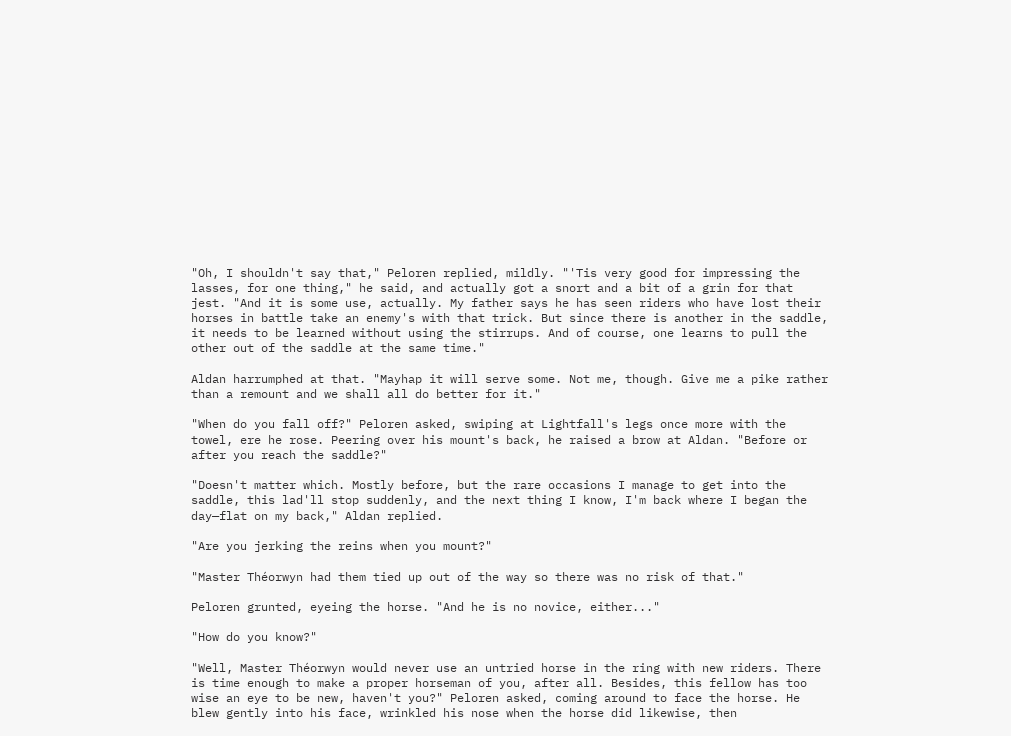"Oh, I shouldn't say that," Peloren replied, mildly. "'Tis very good for impressing the lasses, for one thing," he said, and actually got a snort and a bit of a grin for that jest. "And it is some use, actually. My father says he has seen riders who have lost their horses in battle take an enemy's with that trick. But since there is another in the saddle, it needs to be learned without using the stirrups. And of course, one learns to pull the other out of the saddle at the same time."

Aldan harrumphed at that. "Mayhap it will serve some. Not me, though. Give me a pike rather than a remount and we shall all do better for it."

"When do you fall off?" Peloren asked, swiping at Lightfall's legs once more with the towel, ere he rose. Peering over his mount's back, he raised a brow at Aldan. "Before or after you reach the saddle?"

"Doesn't matter which. Mostly before, but the rare occasions I manage to get into the saddle, this lad'll stop suddenly, and the next thing I know, I'm back where I began the day—flat on my back," Aldan replied.

"Are you jerking the reins when you mount?"

"Master Théorwyn had them tied up out of the way so there was no risk of that."

Peloren grunted, eyeing the horse. "And he is no novice, either..."

"How do you know?"

"Well, Master Théorwyn would never use an untried horse in the ring with new riders. There is time enough to make a proper horseman of you, after all. Besides, this fellow has too wise an eye to be new, haven't you?" Peloren asked, coming around to face the horse. He blew gently into his face, wrinkled his nose when the horse did likewise, then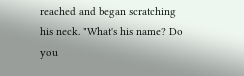reached and began scratching his neck. "What's his name? Do you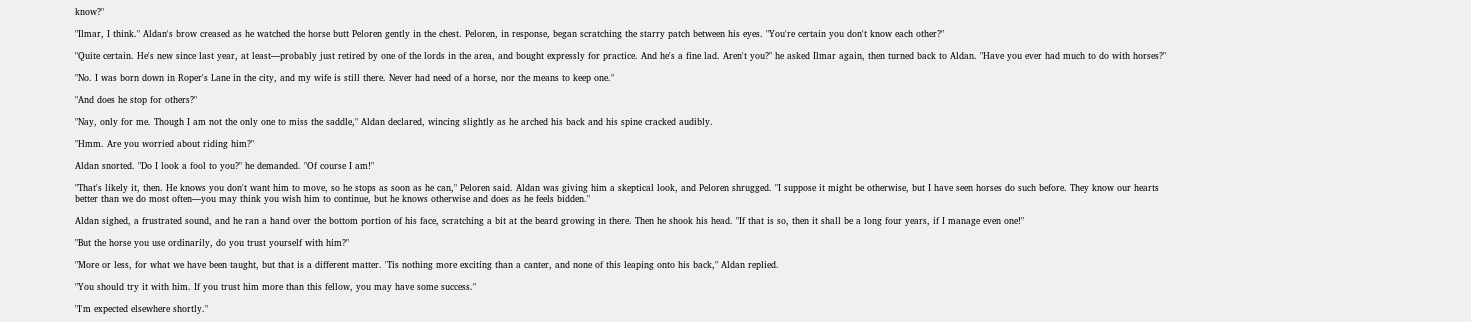know?"

"Ilmar, I think." Aldan's brow creased as he watched the horse butt Peloren gently in the chest. Peloren, in response, began scratching the starry patch between his eyes. "You're certain you don't know each other?"

"Quite certain. He's new since last year, at least—probably just retired by one of the lords in the area, and bought expressly for practice. And he's a fine lad. Aren't you?" he asked Ilmar again, then turned back to Aldan. "Have you ever had much to do with horses?"

"No. I was born down in Roper's Lane in the city, and my wife is still there. Never had need of a horse, nor the means to keep one."

"And does he stop for others?"

"Nay, only for me. Though I am not the only one to miss the saddle," Aldan declared, wincing slightly as he arched his back and his spine cracked audibly.

"Hmm. Are you worried about riding him?"

Aldan snorted. "Do I look a fool to you?" he demanded. "Of course I am!"

"That's likely it, then. He knows you don't want him to move, so he stops as soon as he can," Peloren said. Aldan was giving him a skeptical look, and Peloren shrugged. "I suppose it might be otherwise, but I have seen horses do such before. They know our hearts better than we do most often—you may think you wish him to continue, but he knows otherwise and does as he feels bidden."

Aldan sighed, a frustrated sound, and he ran a hand over the bottom portion of his face, scratching a bit at the beard growing in there. Then he shook his head. "If that is so, then it shall be a long four years, if I manage even one!"

"But the horse you use ordinarily, do you trust yourself with him?"

"More or less, for what we have been taught, but that is a different matter. 'Tis nothing more exciting than a canter, and none of this leaping onto his back," Aldan replied.

"You should try it with him. If you trust him more than this fellow, you may have some success."

"I'm expected elsewhere shortly."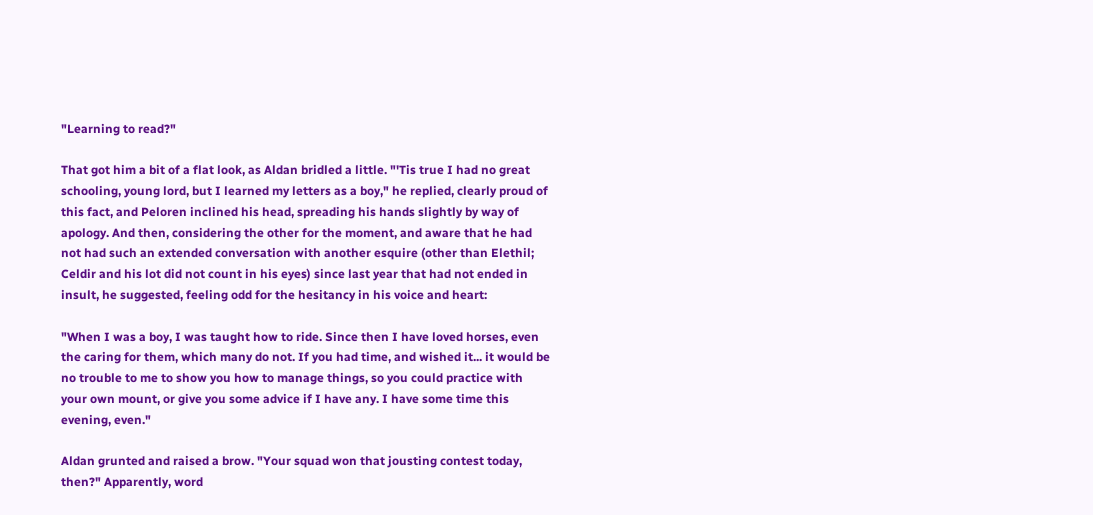"Learning to read?"

That got him a bit of a flat look, as Aldan bridled a little. "'Tis true I had no great schooling, young lord, but I learned my letters as a boy," he replied, clearly proud of this fact, and Peloren inclined his head, spreading his hands slightly by way of apology. And then, considering the other for the moment, and aware that he had not had such an extended conversation with another esquire (other than Elethil; Celdir and his lot did not count in his eyes) since last year that had not ended in insult, he suggested, feeling odd for the hesitancy in his voice and heart:

"When I was a boy, I was taught how to ride. Since then I have loved horses, even the caring for them, which many do not. If you had time, and wished it... it would be no trouble to me to show you how to manage things, so you could practice with your own mount, or give you some advice if I have any. I have some time this evening, even."

Aldan grunted and raised a brow. "Your squad won that jousting contest today, then?" Apparently, word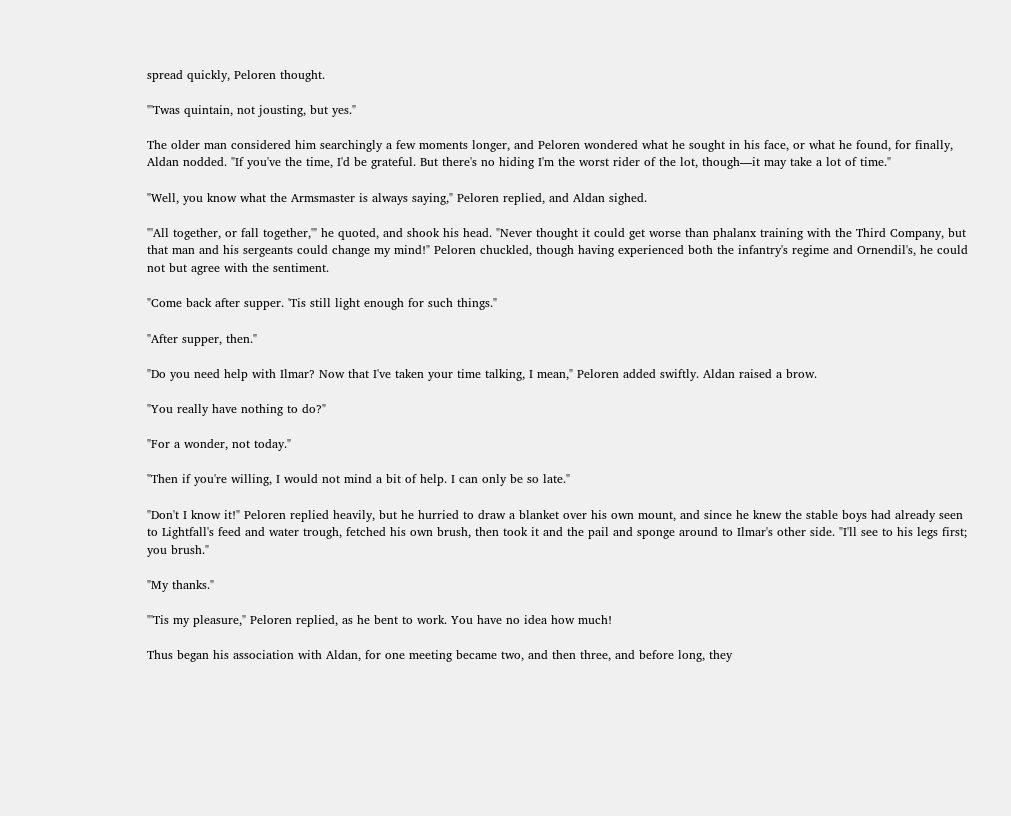spread quickly, Peloren thought.

"'Twas quintain, not jousting, but yes."

The older man considered him searchingly a few moments longer, and Peloren wondered what he sought in his face, or what he found, for finally, Aldan nodded. "If you've the time, I'd be grateful. But there's no hiding I'm the worst rider of the lot, though—it may take a lot of time."

"Well, you know what the Armsmaster is always saying," Peloren replied, and Aldan sighed.

"'All together, or fall together,'" he quoted, and shook his head. "Never thought it could get worse than phalanx training with the Third Company, but that man and his sergeants could change my mind!" Peloren chuckled, though having experienced both the infantry's regime and Ornendil's, he could not but agree with the sentiment.

"Come back after supper. 'Tis still light enough for such things."

"After supper, then."

"Do you need help with Ilmar? Now that I've taken your time talking, I mean," Peloren added swiftly. Aldan raised a brow.

"You really have nothing to do?"

"For a wonder, not today."

"Then if you're willing, I would not mind a bit of help. I can only be so late."

"Don't I know it!" Peloren replied heavily, but he hurried to draw a blanket over his own mount, and since he knew the stable boys had already seen to Lightfall's feed and water trough, fetched his own brush, then took it and the pail and sponge around to Ilmar's other side. "I'll see to his legs first; you brush."

"My thanks."

"'Tis my pleasure," Peloren replied, as he bent to work. You have no idea how much!

Thus began his association with Aldan, for one meeting became two, and then three, and before long, they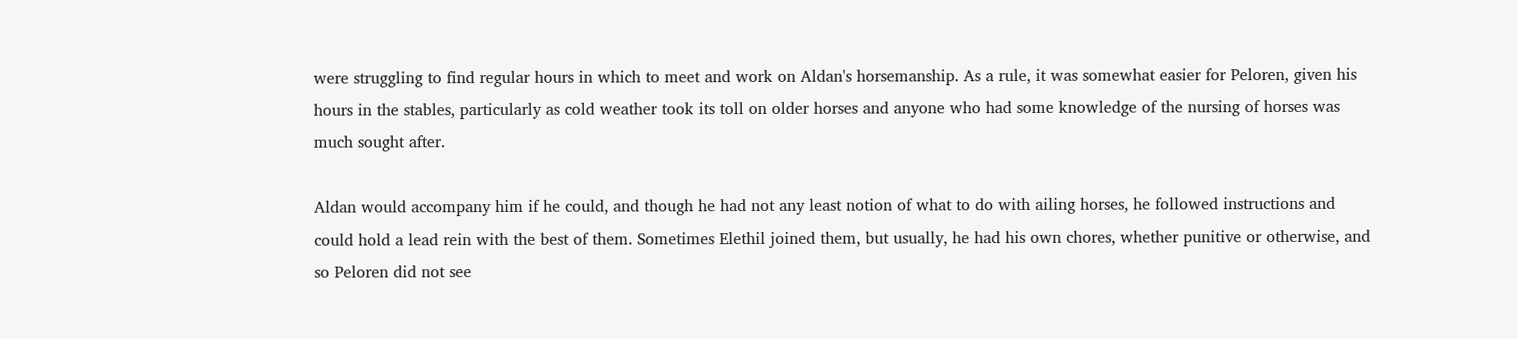were struggling to find regular hours in which to meet and work on Aldan's horsemanship. As a rule, it was somewhat easier for Peloren, given his hours in the stables, particularly as cold weather took its toll on older horses and anyone who had some knowledge of the nursing of horses was much sought after.

Aldan would accompany him if he could, and though he had not any least notion of what to do with ailing horses, he followed instructions and could hold a lead rein with the best of them. Sometimes Elethil joined them, but usually, he had his own chores, whether punitive or otherwise, and so Peloren did not see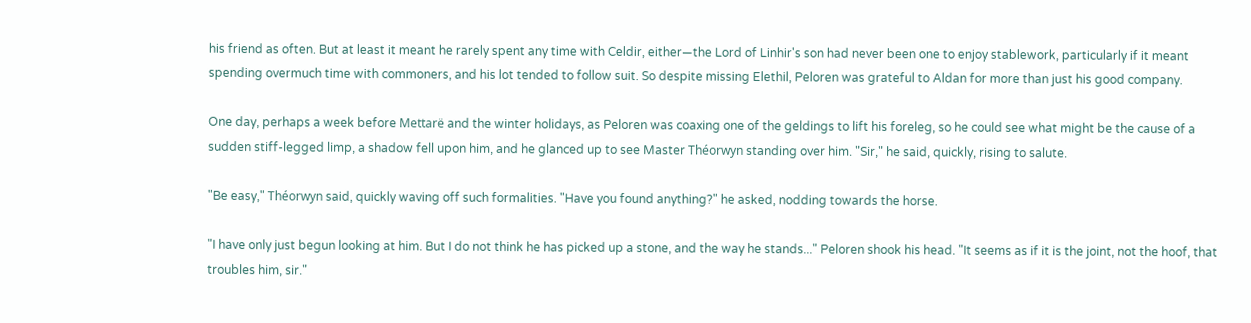his friend as often. But at least it meant he rarely spent any time with Celdir, either—the Lord of Linhir's son had never been one to enjoy stablework, particularly if it meant spending overmuch time with commoners, and his lot tended to follow suit. So despite missing Elethil, Peloren was grateful to Aldan for more than just his good company.

One day, perhaps a week before Mettarë and the winter holidays, as Peloren was coaxing one of the geldings to lift his foreleg, so he could see what might be the cause of a sudden stiff-legged limp, a shadow fell upon him, and he glanced up to see Master Théorwyn standing over him. "Sir," he said, quickly, rising to salute.

"Be easy," Théorwyn said, quickly waving off such formalities. "Have you found anything?" he asked, nodding towards the horse.

"I have only just begun looking at him. But I do not think he has picked up a stone, and the way he stands..." Peloren shook his head. "It seems as if it is the joint, not the hoof, that troubles him, sir."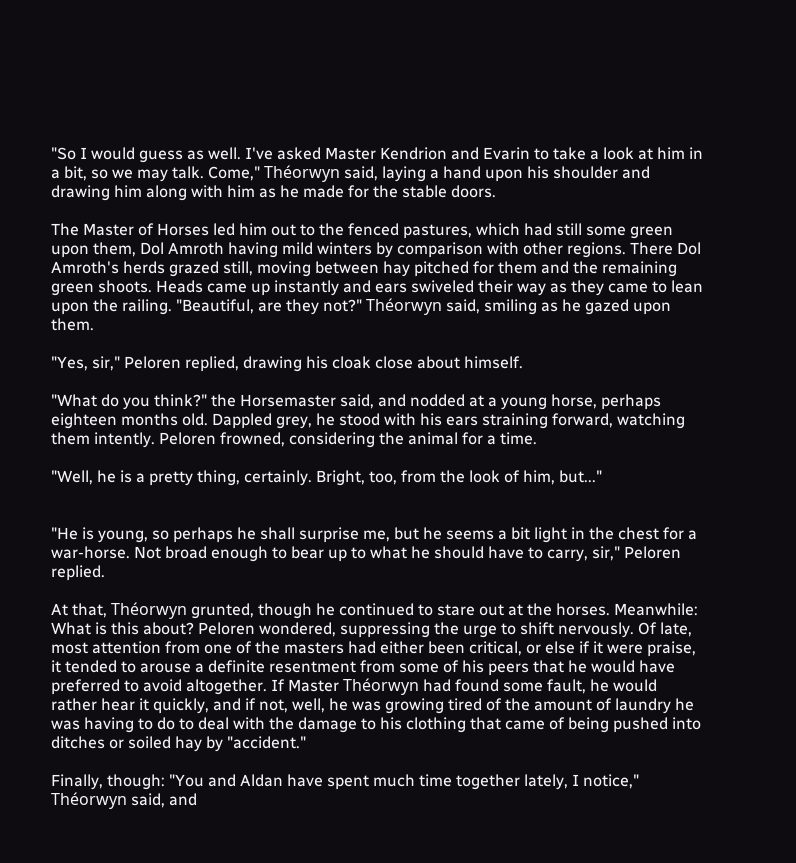"So I would guess as well. I've asked Master Kendrion and Evarin to take a look at him in a bit, so we may talk. Come," Théorwyn said, laying a hand upon his shoulder and drawing him along with him as he made for the stable doors.

The Master of Horses led him out to the fenced pastures, which had still some green upon them, Dol Amroth having mild winters by comparison with other regions. There Dol Amroth's herds grazed still, moving between hay pitched for them and the remaining green shoots. Heads came up instantly and ears swiveled their way as they came to lean upon the railing. "Beautiful, are they not?" Théorwyn said, smiling as he gazed upon them.

"Yes, sir," Peloren replied, drawing his cloak close about himself.

"What do you think?" the Horsemaster said, and nodded at a young horse, perhaps eighteen months old. Dappled grey, he stood with his ears straining forward, watching them intently. Peloren frowned, considering the animal for a time.

"Well, he is a pretty thing, certainly. Bright, too, from the look of him, but..."


"He is young, so perhaps he shall surprise me, but he seems a bit light in the chest for a war-horse. Not broad enough to bear up to what he should have to carry, sir," Peloren replied.

At that, Théorwyn grunted, though he continued to stare out at the horses. Meanwhile: What is this about? Peloren wondered, suppressing the urge to shift nervously. Of late, most attention from one of the masters had either been critical, or else if it were praise, it tended to arouse a definite resentment from some of his peers that he would have preferred to avoid altogether. If Master Théorwyn had found some fault, he would rather hear it quickly, and if not, well, he was growing tired of the amount of laundry he was having to do to deal with the damage to his clothing that came of being pushed into ditches or soiled hay by "accident."

Finally, though: "You and Aldan have spent much time together lately, I notice," Théorwyn said, and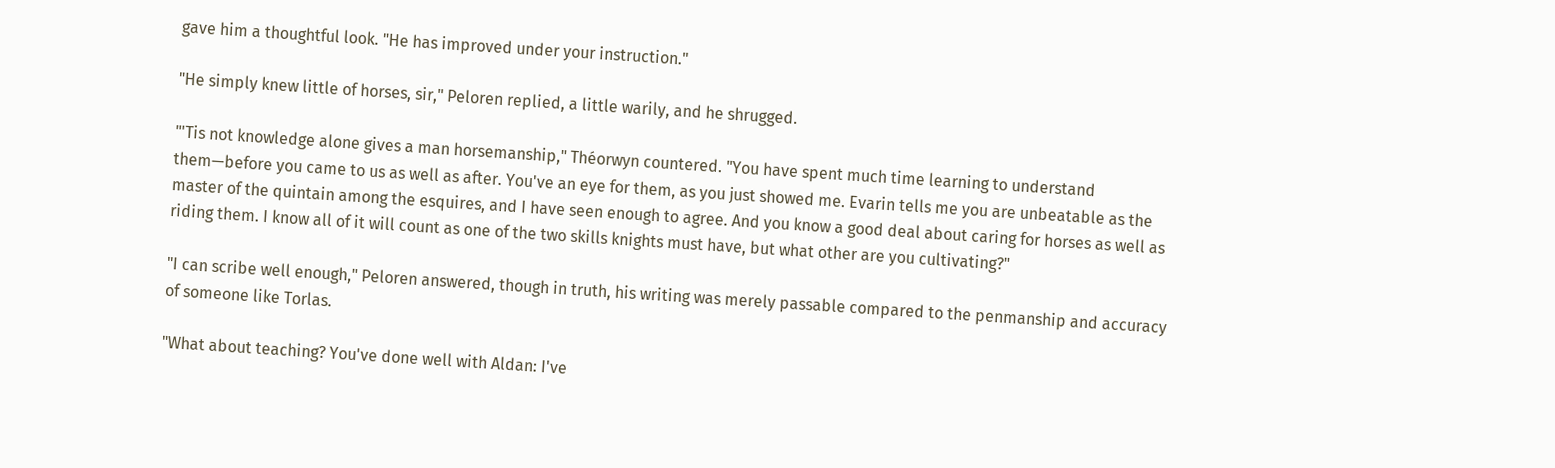gave him a thoughtful look. "He has improved under your instruction."

"He simply knew little of horses, sir," Peloren replied, a little warily, and he shrugged.

"'Tis not knowledge alone gives a man horsemanship," Théorwyn countered. "You have spent much time learning to understand them—before you came to us as well as after. You've an eye for them, as you just showed me. Evarin tells me you are unbeatable as the master of the quintain among the esquires, and I have seen enough to agree. And you know a good deal about caring for horses as well as riding them. I know all of it will count as one of the two skills knights must have, but what other are you cultivating?"

"I can scribe well enough," Peloren answered, though in truth, his writing was merely passable compared to the penmanship and accuracy of someone like Torlas.

"What about teaching? You've done well with Aldan: I've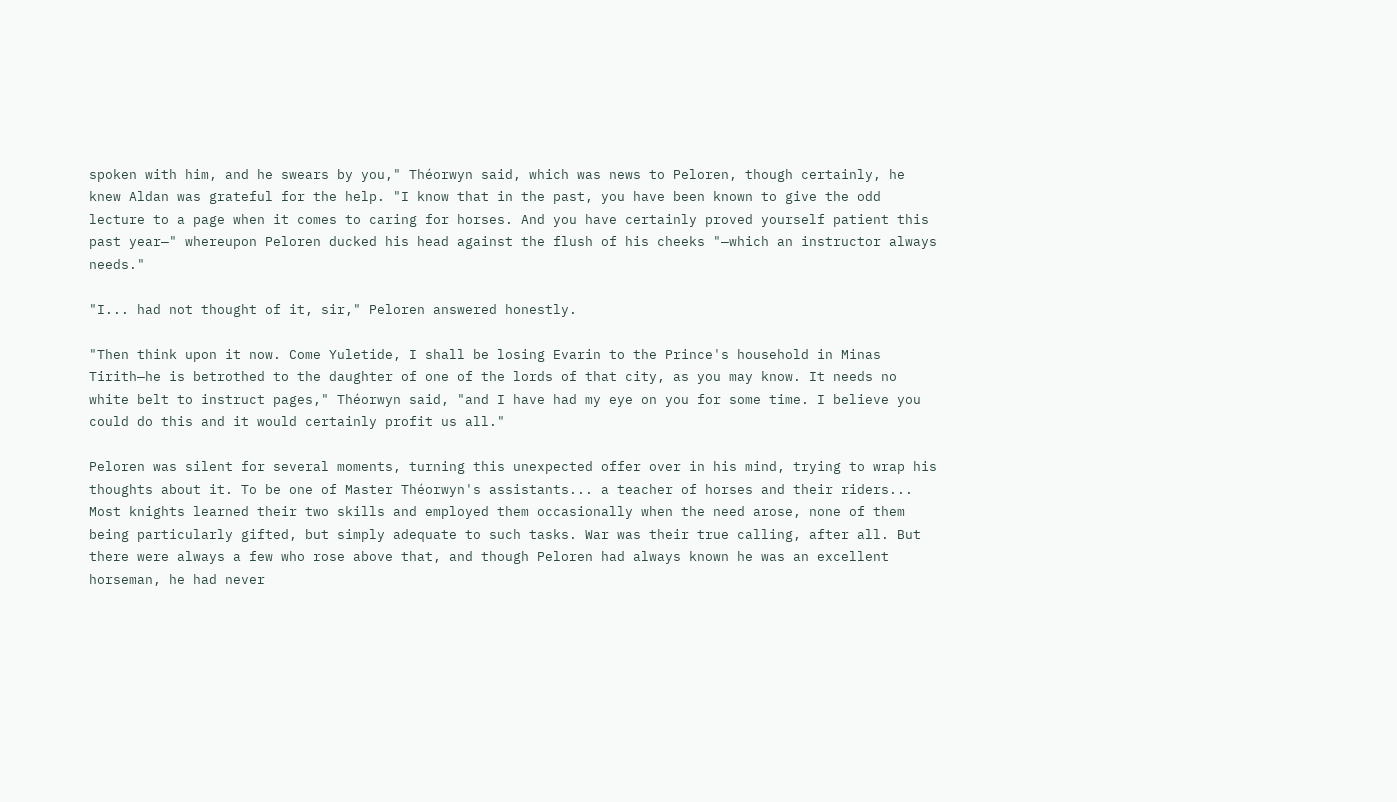spoken with him, and he swears by you," Théorwyn said, which was news to Peloren, though certainly, he knew Aldan was grateful for the help. "I know that in the past, you have been known to give the odd lecture to a page when it comes to caring for horses. And you have certainly proved yourself patient this past year—" whereupon Peloren ducked his head against the flush of his cheeks "—which an instructor always needs."

"I... had not thought of it, sir," Peloren answered honestly.

"Then think upon it now. Come Yuletide, I shall be losing Evarin to the Prince's household in Minas Tirith—he is betrothed to the daughter of one of the lords of that city, as you may know. It needs no white belt to instruct pages," Théorwyn said, "and I have had my eye on you for some time. I believe you could do this and it would certainly profit us all."

Peloren was silent for several moments, turning this unexpected offer over in his mind, trying to wrap his thoughts about it. To be one of Master Théorwyn's assistants... a teacher of horses and their riders... Most knights learned their two skills and employed them occasionally when the need arose, none of them being particularly gifted, but simply adequate to such tasks. War was their true calling, after all. But there were always a few who rose above that, and though Peloren had always known he was an excellent horseman, he had never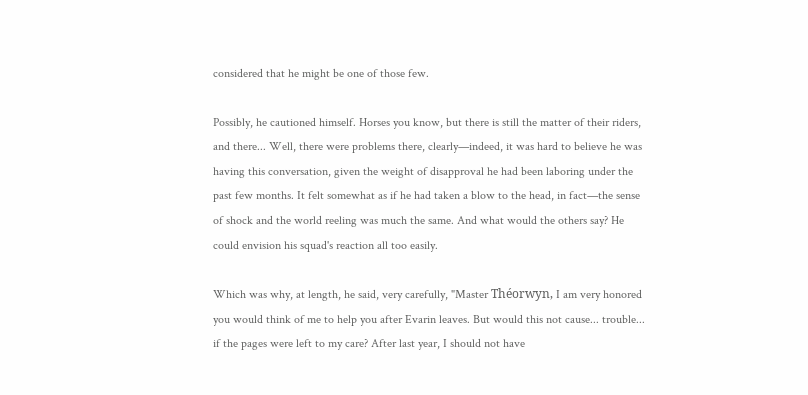considered that he might be one of those few.

Possibly, he cautioned himself. Horses you know, but there is still the matter of their riders, and there... Well, there were problems there, clearly—indeed, it was hard to believe he was having this conversation, given the weight of disapproval he had been laboring under the past few months. It felt somewhat as if he had taken a blow to the head, in fact—the sense of shock and the world reeling was much the same. And what would the others say? He could envision his squad's reaction all too easily.

Which was why, at length, he said, very carefully, "Master Théorwyn, I am very honored you would think of me to help you after Evarin leaves. But would this not cause... trouble... if the pages were left to my care? After last year, I should not have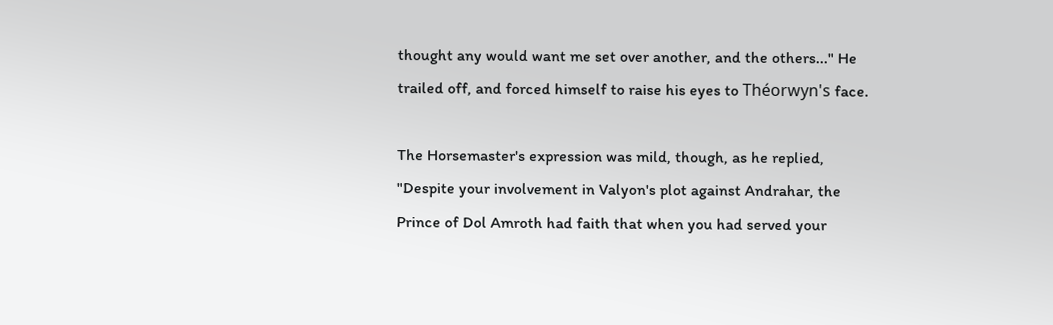thought any would want me set over another, and the others..." He trailed off, and forced himself to raise his eyes to Théorwyn's face.

The Horsemaster's expression was mild, though, as he replied, "Despite your involvement in Valyon's plot against Andrahar, the Prince of Dol Amroth had faith that when you had served your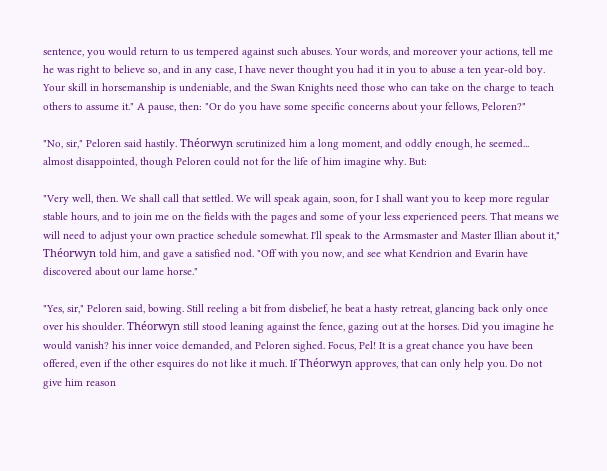sentence, you would return to us tempered against such abuses. Your words, and moreover your actions, tell me he was right to believe so, and in any case, I have never thought you had it in you to abuse a ten year-old boy. Your skill in horsemanship is undeniable, and the Swan Knights need those who can take on the charge to teach others to assume it." A pause, then: "Or do you have some specific concerns about your fellows, Peloren?"

"No, sir," Peloren said hastily. Théorwyn scrutinized him a long moment, and oddly enough, he seemed... almost disappointed, though Peloren could not for the life of him imagine why. But:

"Very well, then. We shall call that settled. We will speak again, soon, for I shall want you to keep more regular stable hours, and to join me on the fields with the pages and some of your less experienced peers. That means we will need to adjust your own practice schedule somewhat. I'll speak to the Armsmaster and Master Illian about it," Théorwyn told him, and gave a satisfied nod. "Off with you now, and see what Kendrion and Evarin have discovered about our lame horse."

"Yes, sir," Peloren said, bowing. Still reeling a bit from disbelief, he beat a hasty retreat, glancing back only once over his shoulder. Théorwyn still stood leaning against the fence, gazing out at the horses. Did you imagine he would vanish? his inner voice demanded, and Peloren sighed. Focus, Pel! It is a great chance you have been offered, even if the other esquires do not like it much. If Théorwyn approves, that can only help you. Do not give him reason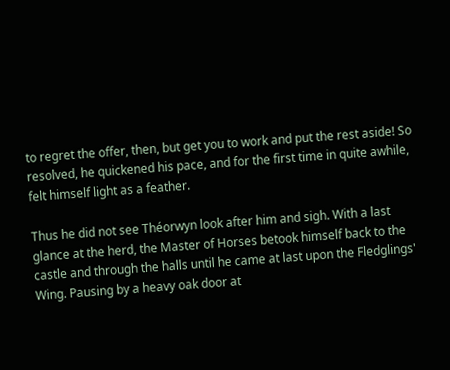to regret the offer, then, but get you to work and put the rest aside! So resolved, he quickened his pace, and for the first time in quite awhile, felt himself light as a feather.

Thus he did not see Théorwyn look after him and sigh. With a last glance at the herd, the Master of Horses betook himself back to the castle and through the halls until he came at last upon the Fledglings' Wing. Pausing by a heavy oak door at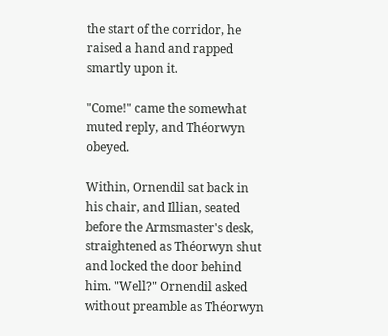the start of the corridor, he raised a hand and rapped smartly upon it.

"Come!" came the somewhat muted reply, and Théorwyn obeyed.

Within, Ornendil sat back in his chair, and Illian, seated before the Armsmaster's desk, straightened as Théorwyn shut and locked the door behind him. "Well?" Ornendil asked without preamble as Théorwyn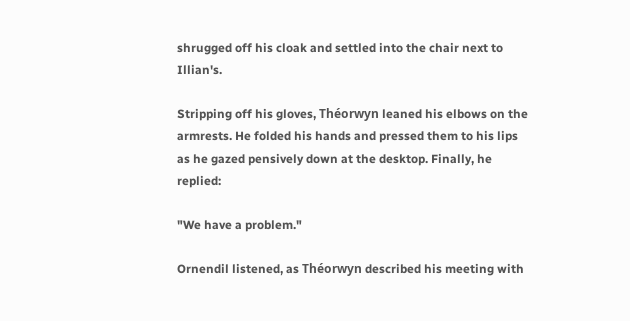shrugged off his cloak and settled into the chair next to Illian's.

Stripping off his gloves, Théorwyn leaned his elbows on the armrests. He folded his hands and pressed them to his lips as he gazed pensively down at the desktop. Finally, he replied:

"We have a problem."

Ornendil listened, as Théorwyn described his meeting with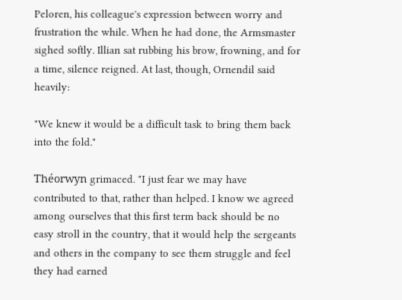Peloren, his colleague's expression between worry and frustration the while. When he had done, the Armsmaster sighed softly. Illian sat rubbing his brow, frowning, and for a time, silence reigned. At last, though, Ornendil said heavily:

"We knew it would be a difficult task to bring them back into the fold."

Théorwyn grimaced. "I just fear we may have contributed to that, rather than helped. I know we agreed among ourselves that this first term back should be no easy stroll in the country, that it would help the sergeants and others in the company to see them struggle and feel they had earned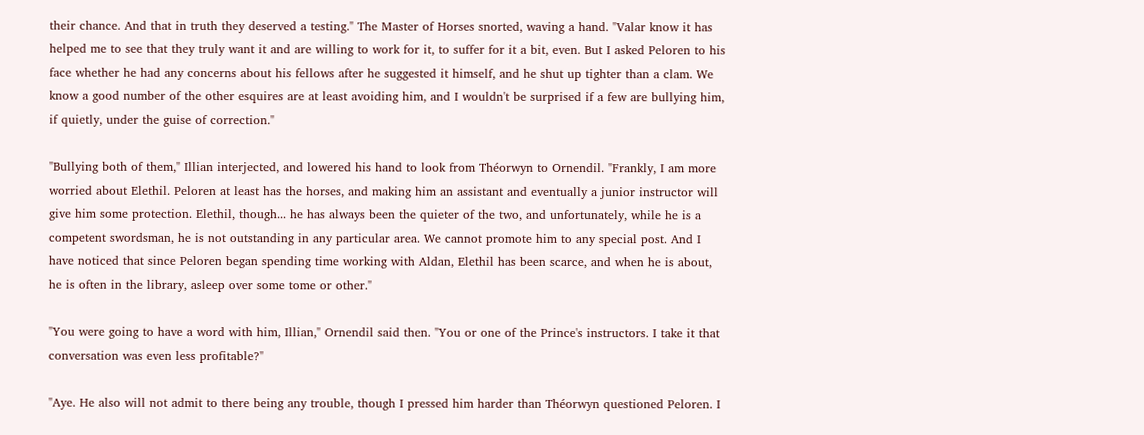their chance. And that in truth they deserved a testing." The Master of Horses snorted, waving a hand. "Valar know it has helped me to see that they truly want it and are willing to work for it, to suffer for it a bit, even. But I asked Peloren to his face whether he had any concerns about his fellows after he suggested it himself, and he shut up tighter than a clam. We know a good number of the other esquires are at least avoiding him, and I wouldn't be surprised if a few are bullying him, if quietly, under the guise of correction."

"Bullying both of them," Illian interjected, and lowered his hand to look from Théorwyn to Ornendil. "Frankly, I am more worried about Elethil. Peloren at least has the horses, and making him an assistant and eventually a junior instructor will give him some protection. Elethil, though... he has always been the quieter of the two, and unfortunately, while he is a competent swordsman, he is not outstanding in any particular area. We cannot promote him to any special post. And I have noticed that since Peloren began spending time working with Aldan, Elethil has been scarce, and when he is about, he is often in the library, asleep over some tome or other."

"You were going to have a word with him, Illian," Ornendil said then. "You or one of the Prince's instructors. I take it that conversation was even less profitable?"

"Aye. He also will not admit to there being any trouble, though I pressed him harder than Théorwyn questioned Peloren. I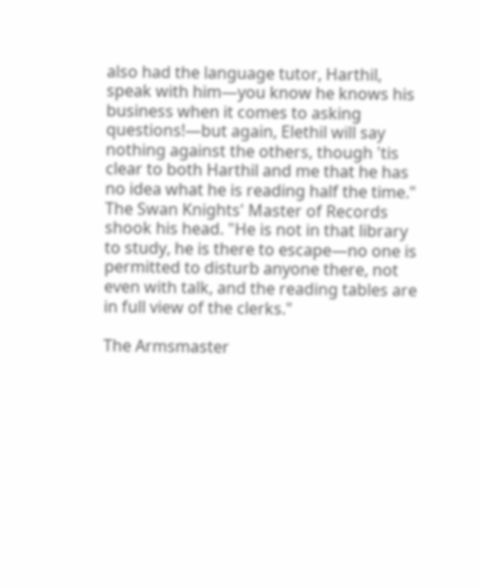also had the language tutor, Harthil, speak with him—you know he knows his business when it comes to asking questions!—but again, Elethil will say nothing against the others, though 'tis clear to both Harthil and me that he has no idea what he is reading half the time." The Swan Knights' Master of Records shook his head. "He is not in that library to study, he is there to escape—no one is permitted to disturb anyone there, not even with talk, and the reading tables are in full view of the clerks."

The Armsmaster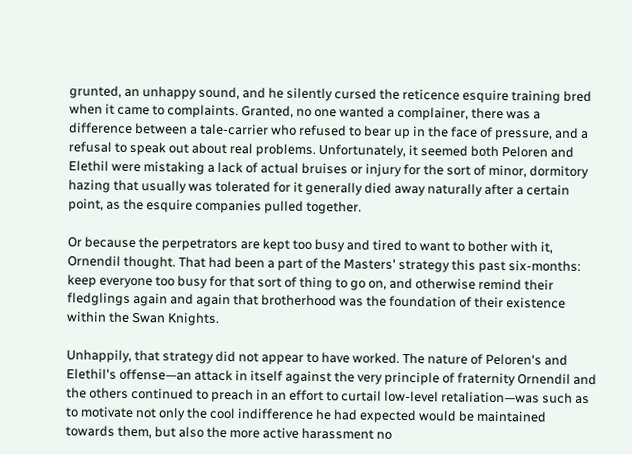grunted, an unhappy sound, and he silently cursed the reticence esquire training bred when it came to complaints. Granted, no one wanted a complainer, there was a difference between a tale-carrier who refused to bear up in the face of pressure, and a refusal to speak out about real problems. Unfortunately, it seemed both Peloren and Elethil were mistaking a lack of actual bruises or injury for the sort of minor, dormitory hazing that usually was tolerated for it generally died away naturally after a certain point, as the esquire companies pulled together.

Or because the perpetrators are kept too busy and tired to want to bother with it, Ornendil thought. That had been a part of the Masters' strategy this past six-months: keep everyone too busy for that sort of thing to go on, and otherwise remind their fledglings again and again that brotherhood was the foundation of their existence within the Swan Knights.

Unhappily, that strategy did not appear to have worked. The nature of Peloren's and Elethil's offense—an attack in itself against the very principle of fraternity Ornendil and the others continued to preach in an effort to curtail low-level retaliation—was such as to motivate not only the cool indifference he had expected would be maintained towards them, but also the more active harassment no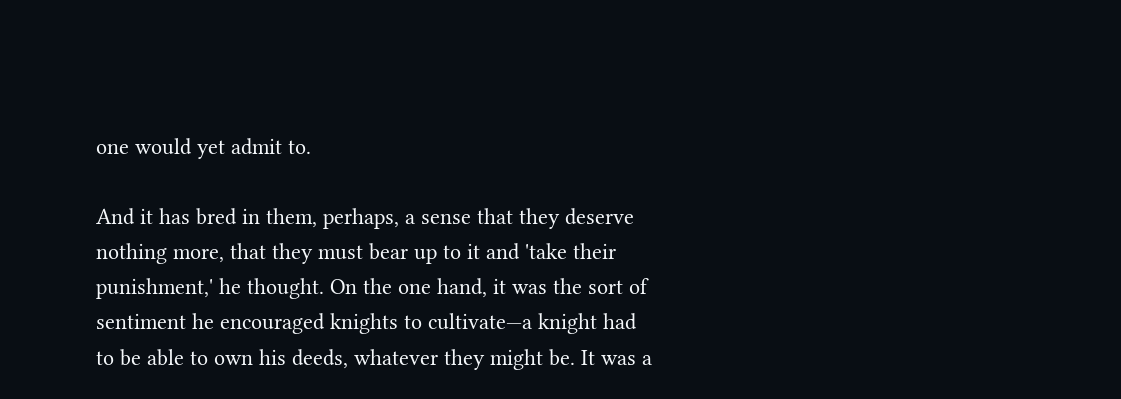one would yet admit to.

And it has bred in them, perhaps, a sense that they deserve nothing more, that they must bear up to it and 'take their punishment,' he thought. On the one hand, it was the sort of sentiment he encouraged knights to cultivate—a knight had to be able to own his deeds, whatever they might be. It was a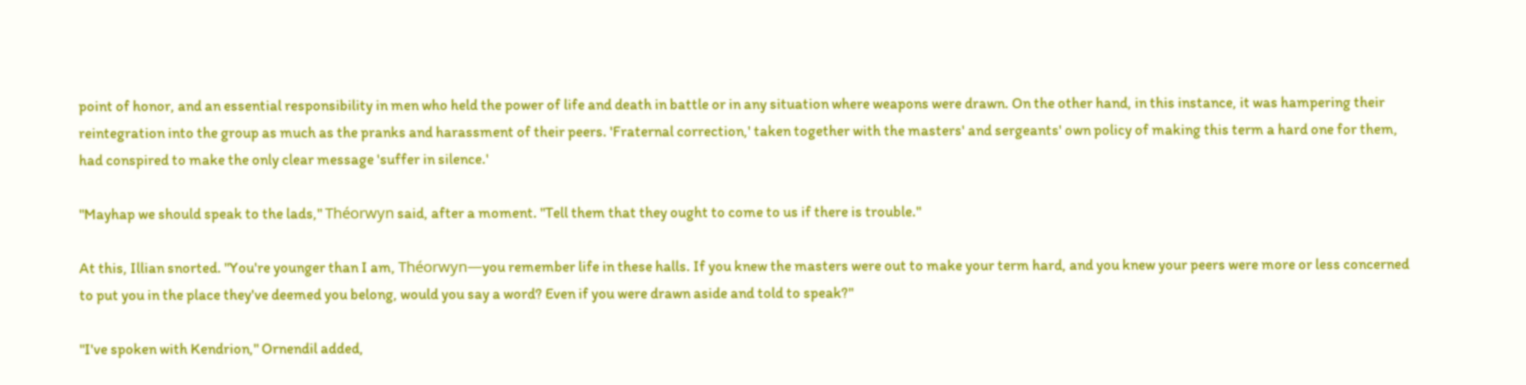point of honor, and an essential responsibility in men who held the power of life and death in battle or in any situation where weapons were drawn. On the other hand, in this instance, it was hampering their reintegration into the group as much as the pranks and harassment of their peers. 'Fraternal correction,' taken together with the masters' and sergeants' own policy of making this term a hard one for them, had conspired to make the only clear message 'suffer in silence.'

"Mayhap we should speak to the lads," Théorwyn said, after a moment. "Tell them that they ought to come to us if there is trouble."

At this, Illian snorted. "You're younger than I am, Théorwyn—you remember life in these halls. If you knew the masters were out to make your term hard, and you knew your peers were more or less concerned to put you in the place they've deemed you belong, would you say a word? Even if you were drawn aside and told to speak?"

"I've spoken with Kendrion," Ornendil added,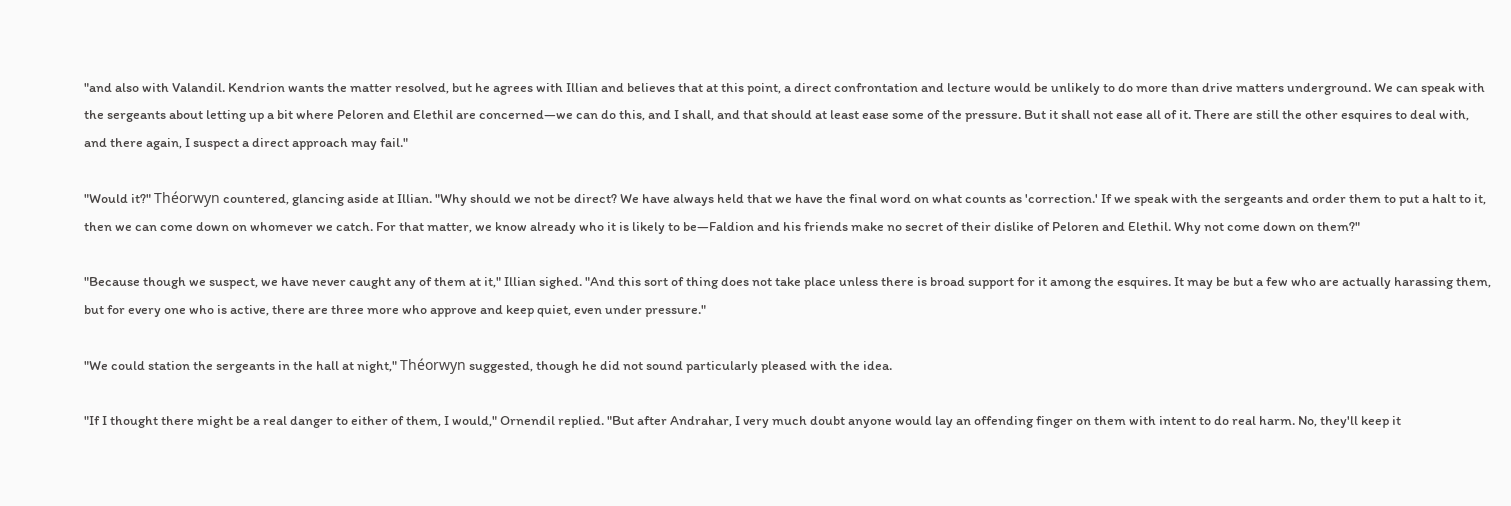"and also with Valandil. Kendrion wants the matter resolved, but he agrees with Illian and believes that at this point, a direct confrontation and lecture would be unlikely to do more than drive matters underground. We can speak with the sergeants about letting up a bit where Peloren and Elethil are concerned—we can do this, and I shall, and that should at least ease some of the pressure. But it shall not ease all of it. There are still the other esquires to deal with, and there again, I suspect a direct approach may fail."

"Would it?" Théorwyn countered, glancing aside at Illian. "Why should we not be direct? We have always held that we have the final word on what counts as 'correction.' If we speak with the sergeants and order them to put a halt to it, then we can come down on whomever we catch. For that matter, we know already who it is likely to be—Faldion and his friends make no secret of their dislike of Peloren and Elethil. Why not come down on them?"

"Because though we suspect, we have never caught any of them at it," Illian sighed. "And this sort of thing does not take place unless there is broad support for it among the esquires. It may be but a few who are actually harassing them, but for every one who is active, there are three more who approve and keep quiet, even under pressure."

"We could station the sergeants in the hall at night," Théorwyn suggested, though he did not sound particularly pleased with the idea.

"If I thought there might be a real danger to either of them, I would," Ornendil replied. "But after Andrahar, I very much doubt anyone would lay an offending finger on them with intent to do real harm. No, they'll keep it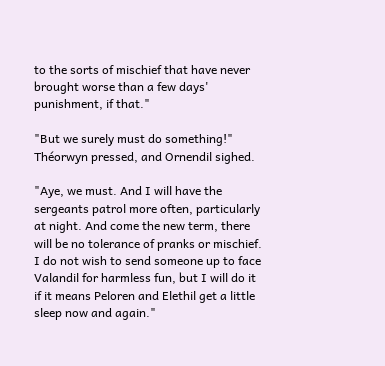to the sorts of mischief that have never brought worse than a few days' punishment, if that."

"But we surely must do something!" Théorwyn pressed, and Ornendil sighed.

"Aye, we must. And I will have the sergeants patrol more often, particularly at night. And come the new term, there will be no tolerance of pranks or mischief. I do not wish to send someone up to face Valandil for harmless fun, but I will do it if it means Peloren and Elethil get a little sleep now and again."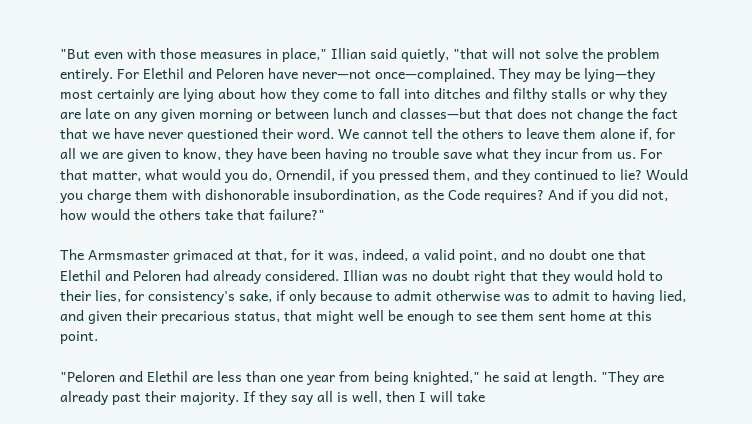"But even with those measures in place," Illian said quietly, "that will not solve the problem entirely. For Elethil and Peloren have never—not once—complained. They may be lying—they most certainly are lying about how they come to fall into ditches and filthy stalls or why they are late on any given morning or between lunch and classes—but that does not change the fact that we have never questioned their word. We cannot tell the others to leave them alone if, for all we are given to know, they have been having no trouble save what they incur from us. For that matter, what would you do, Ornendil, if you pressed them, and they continued to lie? Would you charge them with dishonorable insubordination, as the Code requires? And if you did not, how would the others take that failure?"

The Armsmaster grimaced at that, for it was, indeed, a valid point, and no doubt one that Elethil and Peloren had already considered. Illian was no doubt right that they would hold to their lies, for consistency's sake, if only because to admit otherwise was to admit to having lied, and given their precarious status, that might well be enough to see them sent home at this point.

"Peloren and Elethil are less than one year from being knighted," he said at length. "They are already past their majority. If they say all is well, then I will take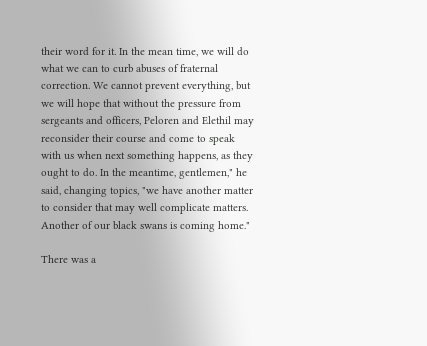their word for it. In the mean time, we will do what we can to curb abuses of fraternal correction. We cannot prevent everything, but we will hope that without the pressure from sergeants and officers, Peloren and Elethil may reconsider their course and come to speak with us when next something happens, as they ought to do. In the meantime, gentlemen," he said, changing topics, "we have another matter to consider that may well complicate matters. Another of our black swans is coming home."

There was a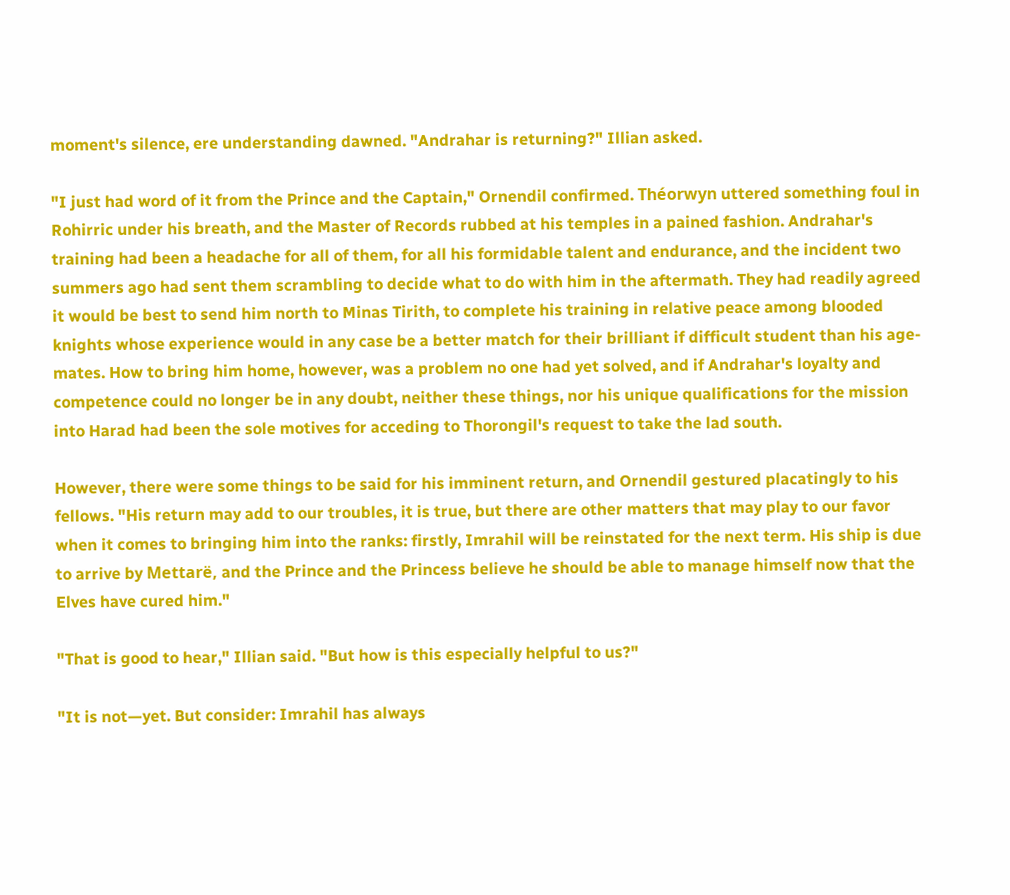moment's silence, ere understanding dawned. "Andrahar is returning?" Illian asked.

"I just had word of it from the Prince and the Captain," Ornendil confirmed. Théorwyn uttered something foul in Rohirric under his breath, and the Master of Records rubbed at his temples in a pained fashion. Andrahar's training had been a headache for all of them, for all his formidable talent and endurance, and the incident two summers ago had sent them scrambling to decide what to do with him in the aftermath. They had readily agreed it would be best to send him north to Minas Tirith, to complete his training in relative peace among blooded knights whose experience would in any case be a better match for their brilliant if difficult student than his age-mates. How to bring him home, however, was a problem no one had yet solved, and if Andrahar's loyalty and competence could no longer be in any doubt, neither these things, nor his unique qualifications for the mission into Harad had been the sole motives for acceding to Thorongil's request to take the lad south.

However, there were some things to be said for his imminent return, and Ornendil gestured placatingly to his fellows. "His return may add to our troubles, it is true, but there are other matters that may play to our favor when it comes to bringing him into the ranks: firstly, Imrahil will be reinstated for the next term. His ship is due to arrive by Mettarë, and the Prince and the Princess believe he should be able to manage himself now that the Elves have cured him."

"That is good to hear," Illian said. "But how is this especially helpful to us?"

"It is not—yet. But consider: Imrahil has always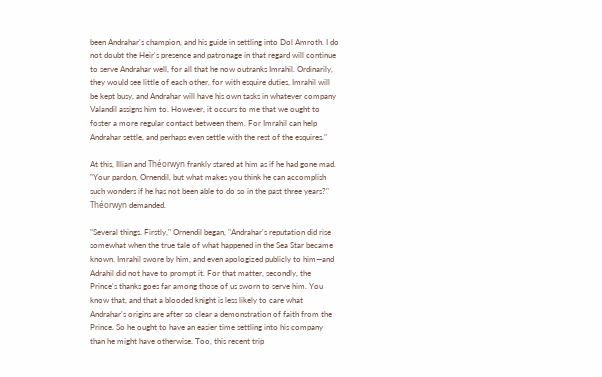been Andrahar's champion, and his guide in settling into Dol Amroth. I do not doubt the Heir's presence and patronage in that regard will continue to serve Andrahar well, for all that he now outranks Imrahil. Ordinarily, they would see little of each other, for with esquire duties, Imrahil will be kept busy, and Andrahar will have his own tasks in whatever company Valandil assigns him to. However, it occurs to me that we ought to foster a more regular contact between them. For Imrahil can help Andrahar settle, and perhaps even settle with the rest of the esquires."

At this, Illian and Théorwyn frankly stared at him as if he had gone mad. "Your pardon, Ornendil, but what makes you think he can accomplish such wonders if he has not been able to do so in the past three years?" Théorwyn demanded.

"Several things. Firstly," Ornendil began, "Andrahar's reputation did rise somewhat when the true tale of what happened in the Sea Star became known. Imrahil swore by him, and even apologized publicly to him—and Adrahil did not have to prompt it. For that matter, secondly, the Prince's thanks goes far among those of us sworn to serve him. You know that, and that a blooded knight is less likely to care what Andrahar's origins are after so clear a demonstration of faith from the Prince. So he ought to have an easier time settling into his company than he might have otherwise. Too, this recent trip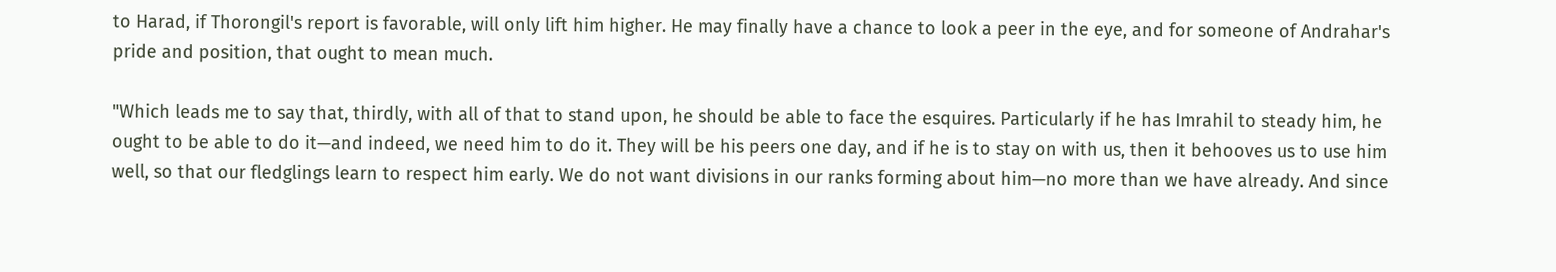to Harad, if Thorongil's report is favorable, will only lift him higher. He may finally have a chance to look a peer in the eye, and for someone of Andrahar's pride and position, that ought to mean much.

"Which leads me to say that, thirdly, with all of that to stand upon, he should be able to face the esquires. Particularly if he has Imrahil to steady him, he ought to be able to do it—and indeed, we need him to do it. They will be his peers one day, and if he is to stay on with us, then it behooves us to use him well, so that our fledglings learn to respect him early. We do not want divisions in our ranks forming about him—no more than we have already. And since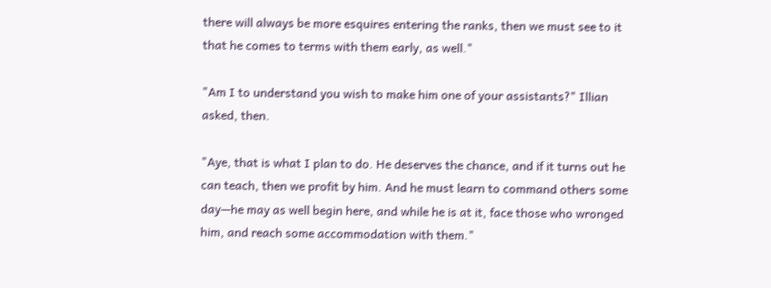there will always be more esquires entering the ranks, then we must see to it that he comes to terms with them early, as well."

"Am I to understand you wish to make him one of your assistants?" Illian asked, then.

"Aye, that is what I plan to do. He deserves the chance, and if it turns out he can teach, then we profit by him. And he must learn to command others some day—he may as well begin here, and while he is at it, face those who wronged him, and reach some accommodation with them."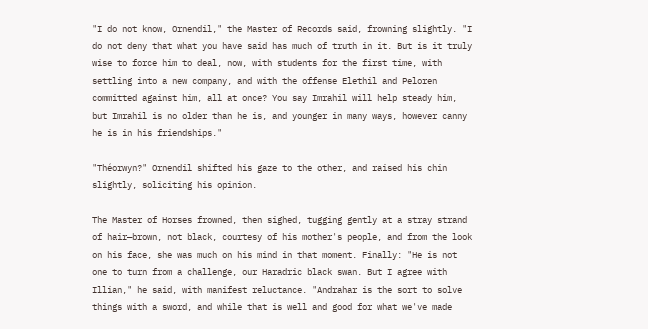"I do not know, Ornendil," the Master of Records said, frowning slightly. "I do not deny that what you have said has much of truth in it. But is it truly wise to force him to deal, now, with students for the first time, with settling into a new company, and with the offense Elethil and Peloren committed against him, all at once? You say Imrahil will help steady him, but Imrahil is no older than he is, and younger in many ways, however canny he is in his friendships."

"Théorwyn?" Ornendil shifted his gaze to the other, and raised his chin slightly, soliciting his opinion.

The Master of Horses frowned, then sighed, tugging gently at a stray strand of hair—brown, not black, courtesy of his mother's people, and from the look on his face, she was much on his mind in that moment. Finally: "He is not one to turn from a challenge, our Haradric black swan. But I agree with Illian," he said, with manifest reluctance. "Andrahar is the sort to solve things with a sword, and while that is well and good for what we've made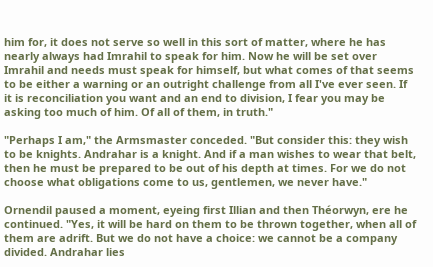him for, it does not serve so well in this sort of matter, where he has nearly always had Imrahil to speak for him. Now he will be set over Imrahil and needs must speak for himself, but what comes of that seems to be either a warning or an outright challenge from all I've ever seen. If it is reconciliation you want and an end to division, I fear you may be asking too much of him. Of all of them, in truth."

"Perhaps I am," the Armsmaster conceded. "But consider this: they wish to be knights. Andrahar is a knight. And if a man wishes to wear that belt, then he must be prepared to be out of his depth at times. For we do not choose what obligations come to us, gentlemen, we never have."

Ornendil paused a moment, eyeing first Illian and then Théorwyn, ere he continued. "Yes, it will be hard on them to be thrown together, when all of them are adrift. But we do not have a choice: we cannot be a company divided. Andrahar lies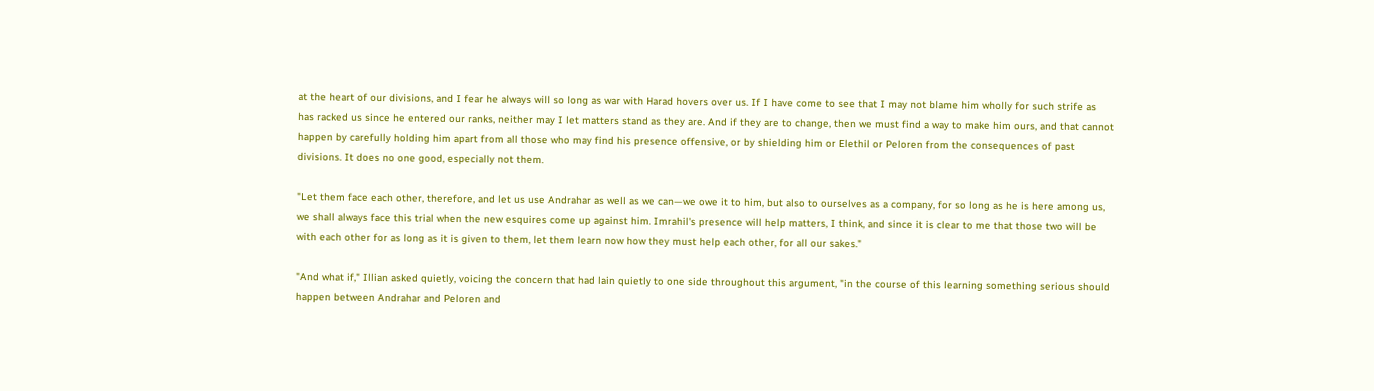at the heart of our divisions, and I fear he always will so long as war with Harad hovers over us. If I have come to see that I may not blame him wholly for such strife as has racked us since he entered our ranks, neither may I let matters stand as they are. And if they are to change, then we must find a way to make him ours, and that cannot happen by carefully holding him apart from all those who may find his presence offensive, or by shielding him or Elethil or Peloren from the consequences of past divisions. It does no one good, especially not them.

"Let them face each other, therefore, and let us use Andrahar as well as we can—we owe it to him, but also to ourselves as a company, for so long as he is here among us, we shall always face this trial when the new esquires come up against him. Imrahil's presence will help matters, I think, and since it is clear to me that those two will be with each other for as long as it is given to them, let them learn now how they must help each other, for all our sakes."

"And what if," Illian asked quietly, voicing the concern that had lain quietly to one side throughout this argument, "in the course of this learning something serious should happen between Andrahar and Peloren and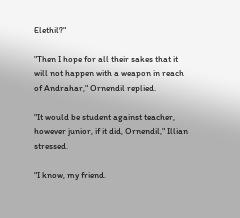Elethil?"

"Then I hope for all their sakes that it will not happen with a weapon in reach of Andrahar," Ornendil replied.

"It would be student against teacher, however junior, if it did, Ornendil," Illian stressed.

"I know, my friend.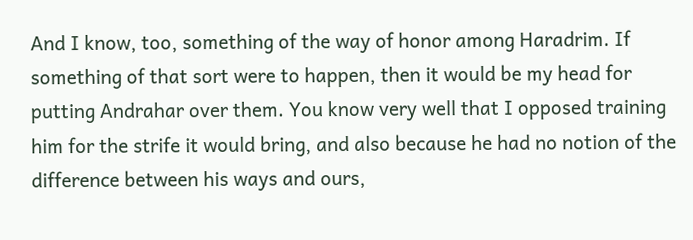And I know, too, something of the way of honor among Haradrim. If something of that sort were to happen, then it would be my head for putting Andrahar over them. You know very well that I opposed training him for the strife it would bring, and also because he had no notion of the difference between his ways and ours,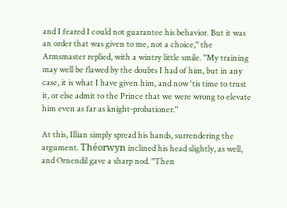and I feared I could not guarantee his behavior. But it was an order that was given to me, not a choice," the Armsmaster replied, with a wintry little smile. "My training may well be flawed by the doubts I had of him, but in any case, it is what I have given him, and now 'tis time to trust it, or else admit to the Prince that we were wrong to elevate him even as far as knight-probationer."

At this, Illian simply spread his hands, surrendering the argument. Théorwyn inclined his head slightly, as well, and Ornendil gave a sharp nod. "Then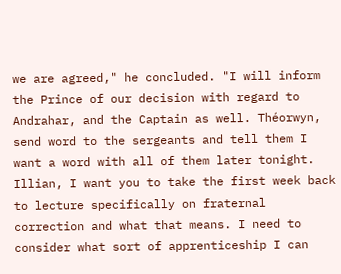we are agreed," he concluded. "I will inform the Prince of our decision with regard to Andrahar, and the Captain as well. Théorwyn, send word to the sergeants and tell them I want a word with all of them later tonight. Illian, I want you to take the first week back to lecture specifically on fraternal correction and what that means. I need to consider what sort of apprenticeship I can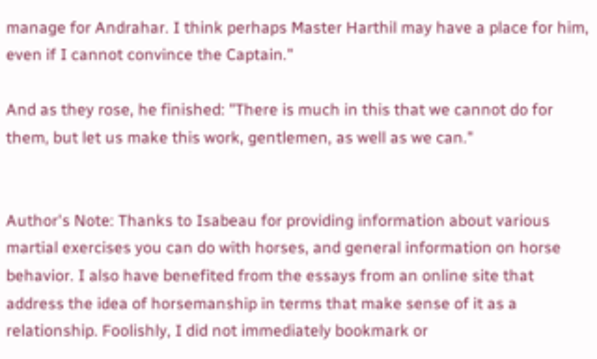manage for Andrahar. I think perhaps Master Harthil may have a place for him, even if I cannot convince the Captain."

And as they rose, he finished: "There is much in this that we cannot do for them, but let us make this work, gentlemen, as well as we can."


Author's Note: Thanks to Isabeau for providing information about various martial exercises you can do with horses, and general information on horse behavior. I also have benefited from the essays from an online site that address the idea of horsemanship in terms that make sense of it as a relationship. Foolishly, I did not immediately bookmark or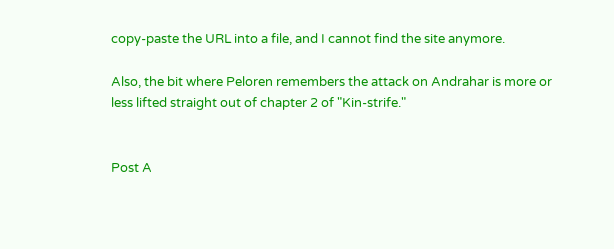copy-paste the URL into a file, and I cannot find the site anymore.

Also, the bit where Peloren remembers the attack on Andrahar is more or less lifted straight out of chapter 2 of "Kin-strife."


Post A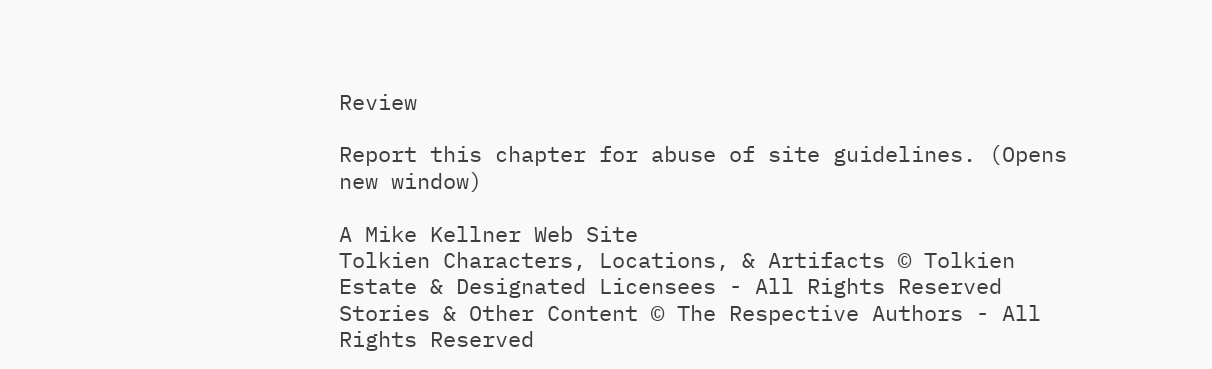Review

Report this chapter for abuse of site guidelines. (Opens new window)

A Mike Kellner Web Site
Tolkien Characters, Locations, & Artifacts © Tolkien Estate & Designated Licensees - All Rights Reserved
Stories & Other Content © The Respective Authors - All Rights Reserved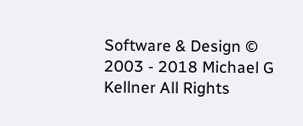Software & Design © 2003 - 2018 Michael G Kellner All Rights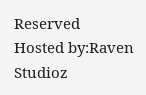Reserved
Hosted by:Raven Studioz